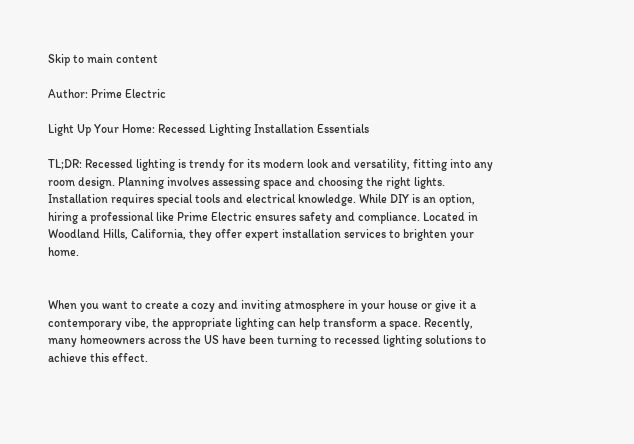Skip to main content

Author: Prime Electric

Light Up Your Home: Recessed Lighting Installation Essentials

TL;DR: Recessed lighting is trendy for its modern look and versatility, fitting into any room design. Planning involves assessing space and choosing the right lights. Installation requires special tools and electrical knowledge. While DIY is an option, hiring a professional like Prime Electric ensures safety and compliance. Located in Woodland Hills, California, they offer expert installation services to brighten your home.


When you want to create a cozy and inviting atmosphere in your house or give it a contemporary vibe, the appropriate lighting can help transform a space. Recently, many homeowners across the US have been turning to recessed lighting solutions to achieve this effect.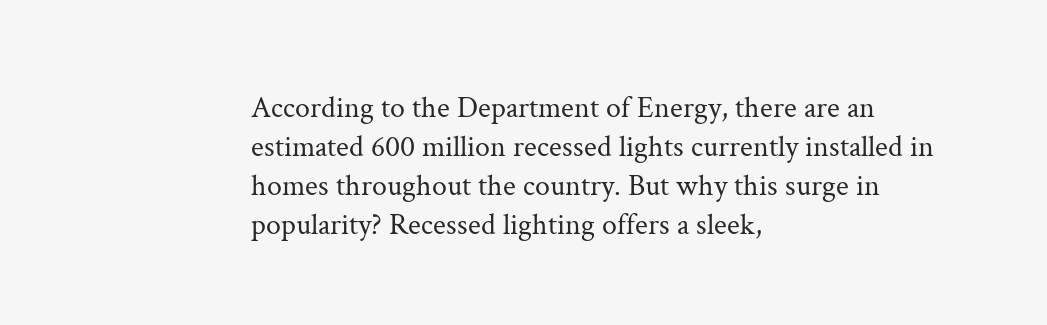According to the Department of Energy, there are an estimated 600 million recessed lights currently installed in homes throughout the country. But why this surge in popularity? Recessed lighting offers a sleek,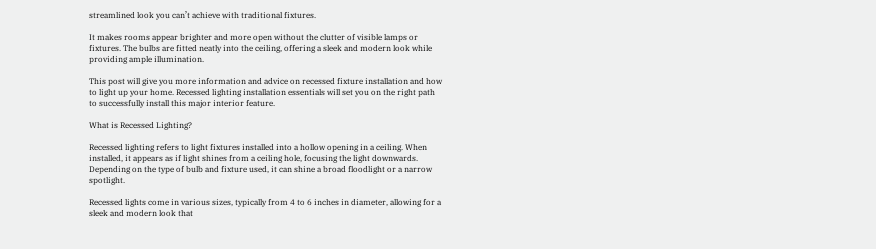streamlined look you can’t achieve with traditional fixtures.

It makes rooms appear brighter and more open without the clutter of visible lamps or fixtures. The bulbs are fitted neatly into the ceiling, offering a sleek and modern look while providing ample illumination.

This post will give you more information and advice on recessed fixture installation and how to light up your home. Recessed lighting installation essentials will set you on the right path to successfully install this major interior feature.

What is Recessed Lighting?

Recessed lighting refers to light fixtures installed into a hollow opening in a ceiling. When installed, it appears as if light shines from a ceiling hole, focusing the light downwards. Depending on the type of bulb and fixture used, it can shine a broad floodlight or a narrow spotlight.

Recessed lights come in various sizes, typically from 4 to 6 inches in diameter, allowing for a sleek and modern look that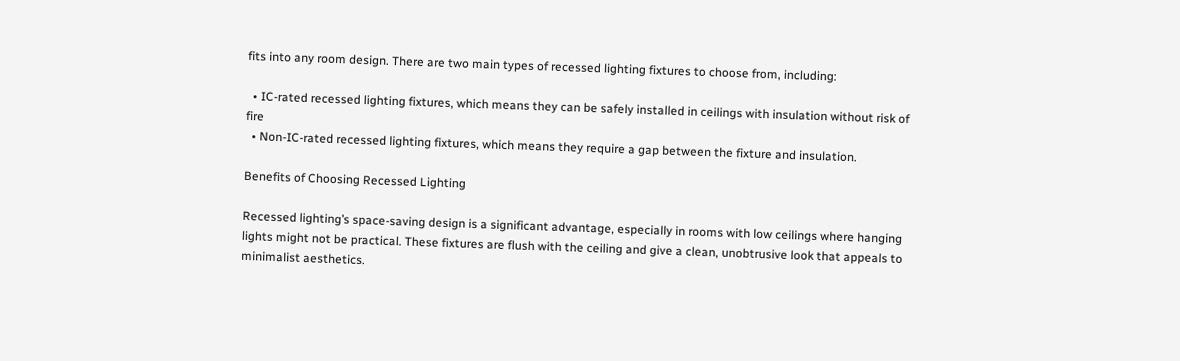fits into any room design. There are two main types of recessed lighting fixtures to choose from, including:

  • IC-rated recessed lighting fixtures, which means they can be safely installed in ceilings with insulation without risk of fire
  • Non-IC-rated recessed lighting fixtures, which means they require a gap between the fixture and insulation.

Benefits of Choosing Recessed Lighting

Recessed lighting’s space-saving design is a significant advantage, especially in rooms with low ceilings where hanging lights might not be practical. These fixtures are flush with the ceiling and give a clean, unobtrusive look that appeals to minimalist aesthetics.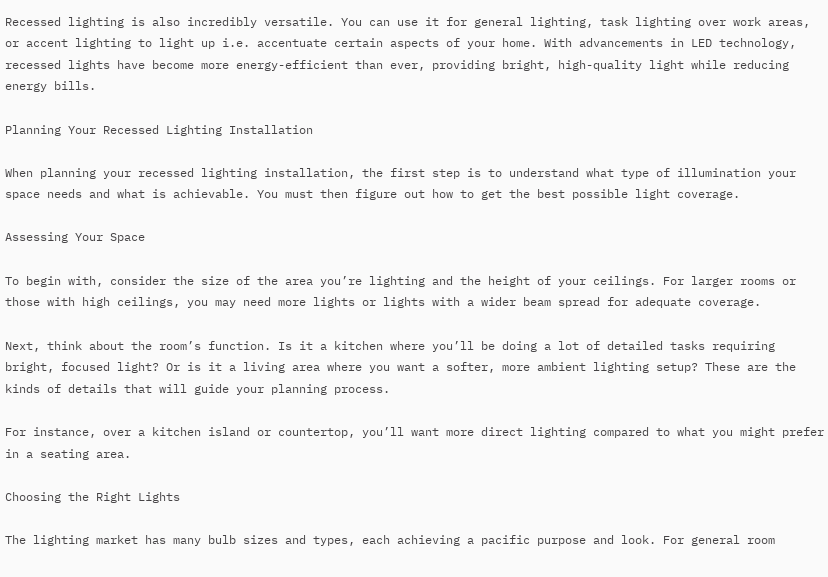Recessed lighting is also incredibly versatile. You can use it for general lighting, task lighting over work areas, or accent lighting to light up i.e. accentuate certain aspects of your home. With advancements in LED technology, recessed lights have become more energy-efficient than ever, providing bright, high-quality light while reducing energy bills.

Planning Your Recessed Lighting Installation

When planning your recessed lighting installation, the first step is to understand what type of illumination your space needs and what is achievable. You must then figure out how to get the best possible light coverage.

Assessing Your Space

To begin with, consider the size of the area you’re lighting and the height of your ceilings. For larger rooms or those with high ceilings, you may need more lights or lights with a wider beam spread for adequate coverage.

Next, think about the room’s function. Is it a kitchen where you’ll be doing a lot of detailed tasks requiring bright, focused light? Or is it a living area where you want a softer, more ambient lighting setup? These are the kinds of details that will guide your planning process.

For instance, over a kitchen island or countertop, you’ll want more direct lighting compared to what you might prefer in a seating area.

Choosing the Right Lights

The lighting market has many bulb sizes and types, each achieving a pacific purpose and look. For general room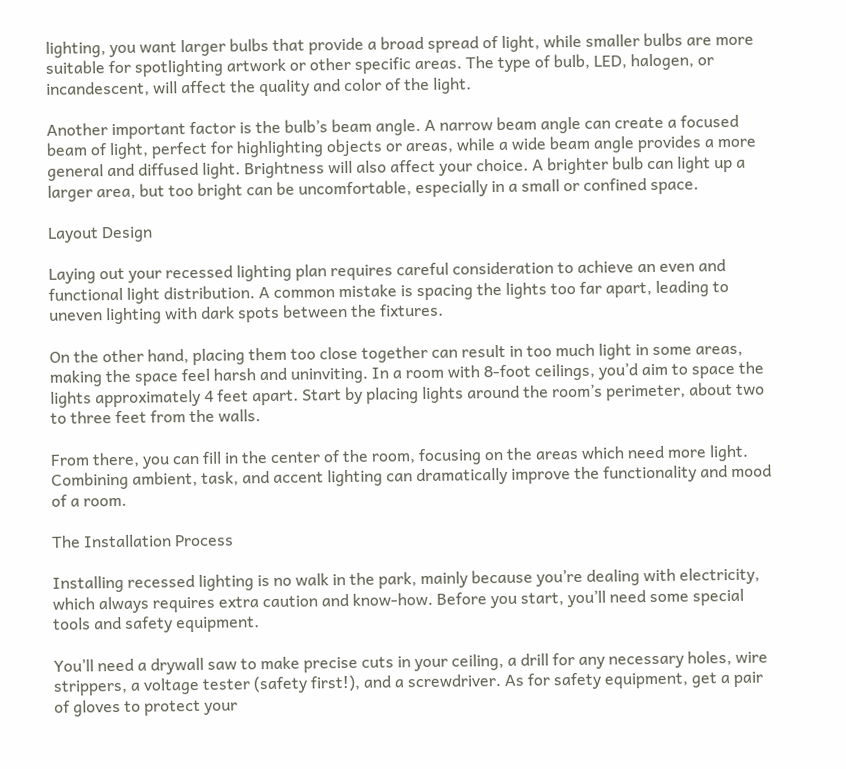lighting, you want larger bulbs that provide a broad spread of light, while smaller bulbs are more suitable for spotlighting artwork or other specific areas. The type of bulb, LED, halogen, or incandescent, will affect the quality and color of the light.

Another important factor is the bulb’s beam angle. A narrow beam angle can create a focused beam of light, perfect for highlighting objects or areas, while a wide beam angle provides a more general and diffused light. Brightness will also affect your choice. A brighter bulb can light up a larger area, but too bright can be uncomfortable, especially in a small or confined space.

Layout Design

Laying out your recessed lighting plan requires careful consideration to achieve an even and functional light distribution. A common mistake is spacing the lights too far apart, leading to uneven lighting with dark spots between the fixtures.

On the other hand, placing them too close together can result in too much light in some areas, making the space feel harsh and uninviting. In a room with 8-foot ceilings, you’d aim to space the lights approximately 4 feet apart. Start by placing lights around the room’s perimeter, about two to three feet from the walls.

From there, you can fill in the center of the room, focusing on the areas which need more light. Combining ambient, task, and accent lighting can dramatically improve the functionality and mood of a room.

The Installation Process

Installing recessed lighting is no walk in the park, mainly because you’re dealing with electricity, which always requires extra caution and know-how. Before you start, you’ll need some special tools and safety equipment.

You’ll need a drywall saw to make precise cuts in your ceiling, a drill for any necessary holes, wire strippers, a voltage tester (safety first!), and a screwdriver. As for safety equipment, get a pair of gloves to protect your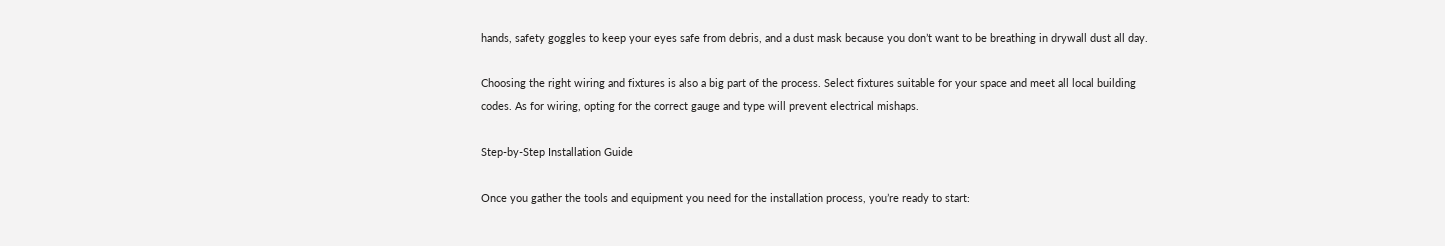hands, safety goggles to keep your eyes safe from debris, and a dust mask because you don’t want to be breathing in drywall dust all day.

Choosing the right wiring and fixtures is also a big part of the process. Select fixtures suitable for your space and meet all local building codes. As for wiring, opting for the correct gauge and type will prevent electrical mishaps.

Step-by-Step Installation Guide

Once you gather the tools and equipment you need for the installation process, you’re ready to start: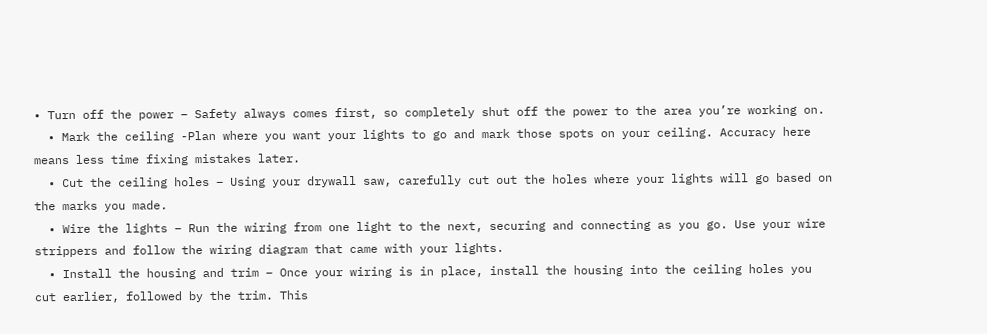• Turn off the power – Safety always comes first, so completely shut off the power to the area you’re working on.
  • Mark the ceiling -Plan where you want your lights to go and mark those spots on your ceiling. Accuracy here means less time fixing mistakes later.
  • Cut the ceiling holes – Using your drywall saw, carefully cut out the holes where your lights will go based on the marks you made.
  • Wire the lights – Run the wiring from one light to the next, securing and connecting as you go. Use your wire strippers and follow the wiring diagram that came with your lights.
  • Install the housing and trim – Once your wiring is in place, install the housing into the ceiling holes you cut earlier, followed by the trim. This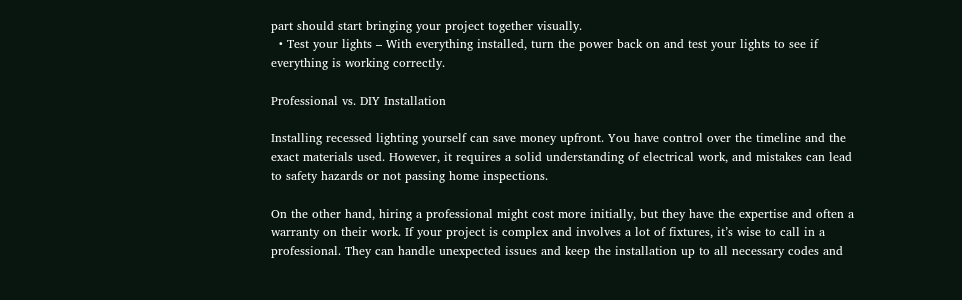part should start bringing your project together visually.
  • Test your lights – With everything installed, turn the power back on and test your lights to see if everything is working correctly.

Professional vs. DIY Installation

Installing recessed lighting yourself can save money upfront. You have control over the timeline and the exact materials used. However, it requires a solid understanding of electrical work, and mistakes can lead to safety hazards or not passing home inspections.

On the other hand, hiring a professional might cost more initially, but they have the expertise and often a warranty on their work. If your project is complex and involves a lot of fixtures, it’s wise to call in a professional. They can handle unexpected issues and keep the installation up to all necessary codes and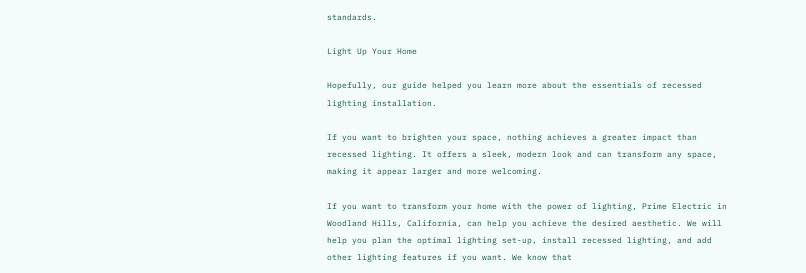standards.

Light Up Your Home

Hopefully, our guide helped you learn more about the essentials of recessed lighting installation.

If you want to brighten your space, nothing achieves a greater impact than recessed lighting. It offers a sleek, modern look and can transform any space, making it appear larger and more welcoming.

If you want to transform your home with the power of lighting, Prime Electric in Woodland Hills, California, can help you achieve the desired aesthetic. We will help you plan the optimal lighting set-up, install recessed lighting, and add other lighting features if you want. We know that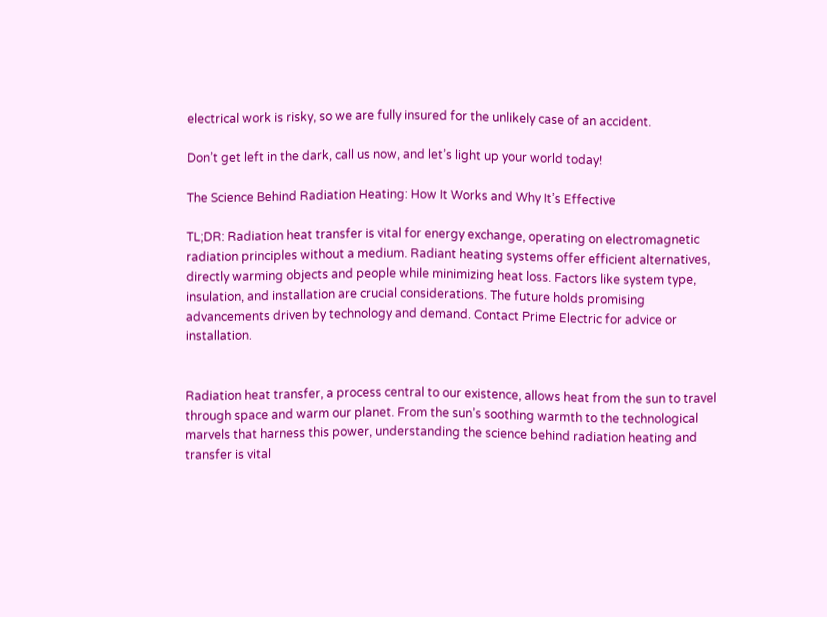electrical work is risky, so we are fully insured for the unlikely case of an accident.

Don’t get left in the dark, call us now, and let’s light up your world today!

The Science Behind Radiation Heating: How It Works and Why It’s Effective

TL;DR: Radiation heat transfer is vital for energy exchange, operating on electromagnetic radiation principles without a medium. Radiant heating systems offer efficient alternatives, directly warming objects and people while minimizing heat loss. Factors like system type, insulation, and installation are crucial considerations. The future holds promising advancements driven by technology and demand. Contact Prime Electric for advice or installation.


Radiation heat transfer, a process central to our existence, allows heat from the sun to travel through space and warm our planet. From the sun’s soothing warmth to the technological marvels that harness this power, understanding the science behind radiation heating and transfer is vital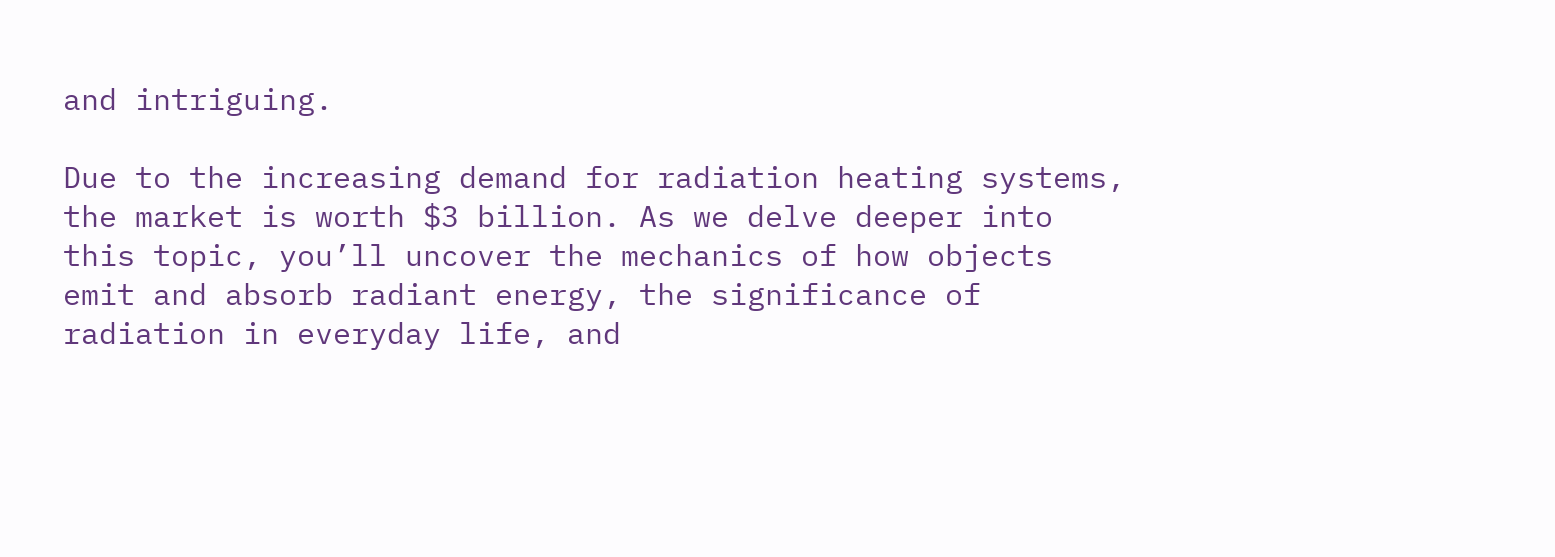and intriguing.

Due to the increasing demand for radiation heating systems, the market is worth $3 billion. As we delve deeper into this topic, you’ll uncover the mechanics of how objects emit and absorb radiant energy, the significance of radiation in everyday life, and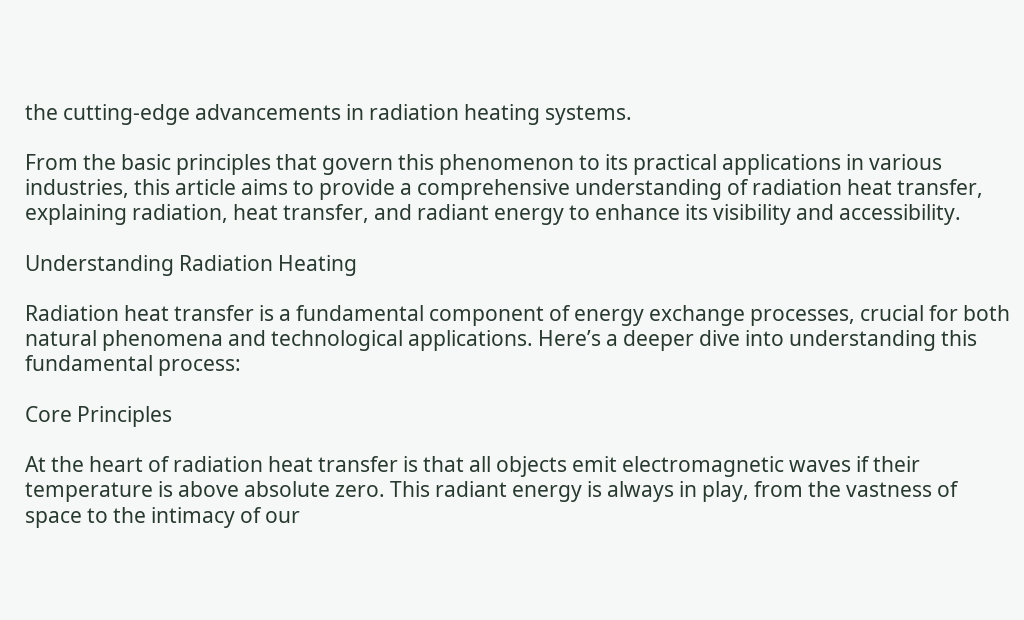the cutting-edge advancements in radiation heating systems.

From the basic principles that govern this phenomenon to its practical applications in various industries, this article aims to provide a comprehensive understanding of radiation heat transfer, explaining radiation, heat transfer, and radiant energy to enhance its visibility and accessibility.

Understanding Radiation Heating

Radiation heat transfer is a fundamental component of energy exchange processes, crucial for both natural phenomena and technological applications. Here’s a deeper dive into understanding this fundamental process:

Core Principles

At the heart of radiation heat transfer is that all objects emit electromagnetic waves if their temperature is above absolute zero. This radiant energy is always in play, from the vastness of space to the intimacy of our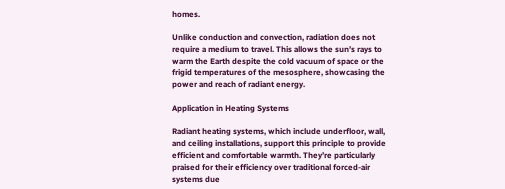homes.

Unlike conduction and convection, radiation does not require a medium to travel. This allows the sun’s rays to warm the Earth despite the cold vacuum of space or the frigid temperatures of the mesosphere, showcasing the power and reach of radiant energy.

Application in Heating Systems

Radiant heating systems, which include underfloor, wall, and ceiling installations, support this principle to provide efficient and comfortable warmth. They’re particularly praised for their efficiency over traditional forced-air systems due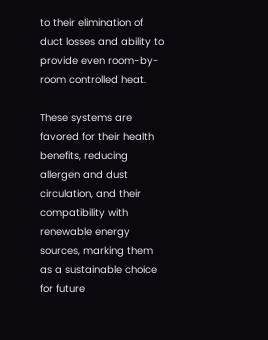to their elimination of duct losses and ability to provide even room-by-room controlled heat.

These systems are favored for their health benefits, reducing allergen and dust circulation, and their compatibility with renewable energy sources, marking them as a sustainable choice for future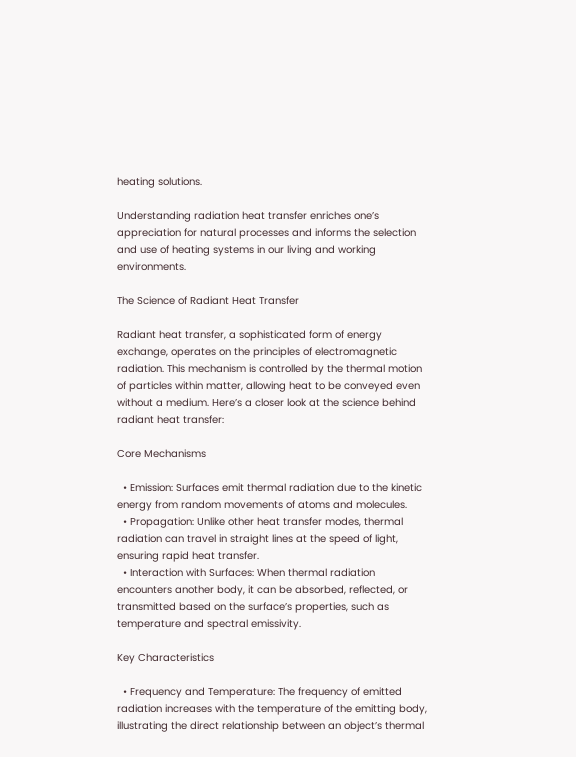heating solutions.

Understanding radiation heat transfer enriches one’s appreciation for natural processes and informs the selection and use of heating systems in our living and working environments.

The Science of Radiant Heat Transfer

Radiant heat transfer, a sophisticated form of energy exchange, operates on the principles of electromagnetic radiation. This mechanism is controlled by the thermal motion of particles within matter, allowing heat to be conveyed even without a medium. Here’s a closer look at the science behind radiant heat transfer:

Core Mechanisms

  • Emission: Surfaces emit thermal radiation due to the kinetic energy from random movements of atoms and molecules.
  • Propagation: Unlike other heat transfer modes, thermal radiation can travel in straight lines at the speed of light, ensuring rapid heat transfer.
  • Interaction with Surfaces: When thermal radiation encounters another body, it can be absorbed, reflected, or transmitted based on the surface’s properties, such as temperature and spectral emissivity.

Key Characteristics

  • Frequency and Temperature: The frequency of emitted radiation increases with the temperature of the emitting body, illustrating the direct relationship between an object’s thermal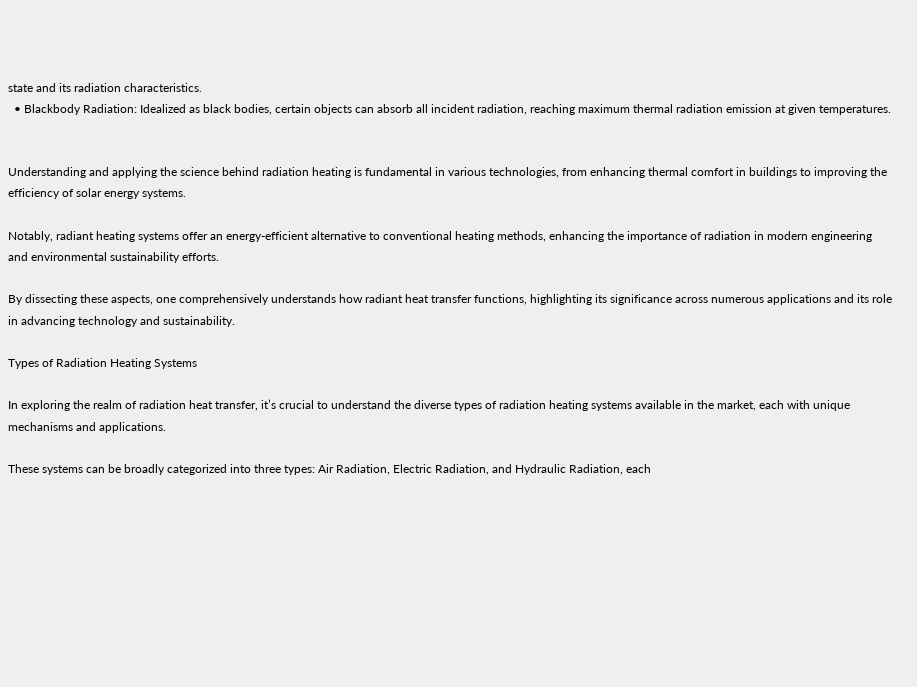state and its radiation characteristics.
  • Blackbody Radiation: Idealized as black bodies, certain objects can absorb all incident radiation, reaching maximum thermal radiation emission at given temperatures.


Understanding and applying the science behind radiation heating is fundamental in various technologies, from enhancing thermal comfort in buildings to improving the efficiency of solar energy systems.

Notably, radiant heating systems offer an energy-efficient alternative to conventional heating methods, enhancing the importance of radiation in modern engineering and environmental sustainability efforts.

By dissecting these aspects, one comprehensively understands how radiant heat transfer functions, highlighting its significance across numerous applications and its role in advancing technology and sustainability.

Types of Radiation Heating Systems

In exploring the realm of radiation heat transfer, it’s crucial to understand the diverse types of radiation heating systems available in the market, each with unique mechanisms and applications.

These systems can be broadly categorized into three types: Air Radiation, Electric Radiation, and Hydraulic Radiation, each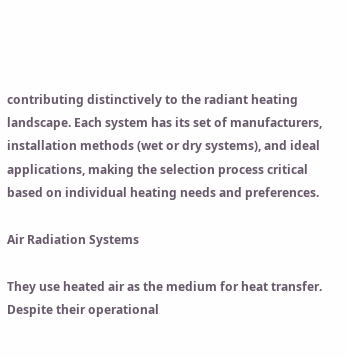contributing distinctively to the radiant heating landscape. Each system has its set of manufacturers, installation methods (wet or dry systems), and ideal applications, making the selection process critical based on individual heating needs and preferences.

Air Radiation Systems

They use heated air as the medium for heat transfer. Despite their operational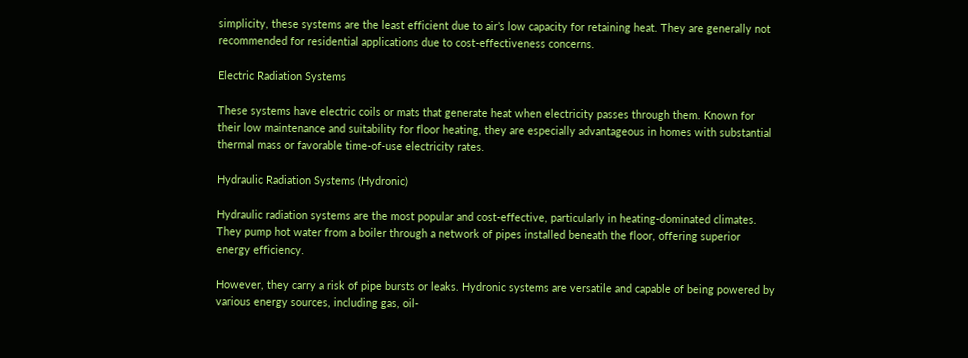simplicity, these systems are the least efficient due to air’s low capacity for retaining heat. They are generally not recommended for residential applications due to cost-effectiveness concerns.

Electric Radiation Systems

These systems have electric coils or mats that generate heat when electricity passes through them. Known for their low maintenance and suitability for floor heating, they are especially advantageous in homes with substantial thermal mass or favorable time-of-use electricity rates.

Hydraulic Radiation Systems (Hydronic)

Hydraulic radiation systems are the most popular and cost-effective, particularly in heating-dominated climates. They pump hot water from a boiler through a network of pipes installed beneath the floor, offering superior energy efficiency.

However, they carry a risk of pipe bursts or leaks. Hydronic systems are versatile and capable of being powered by various energy sources, including gas, oil-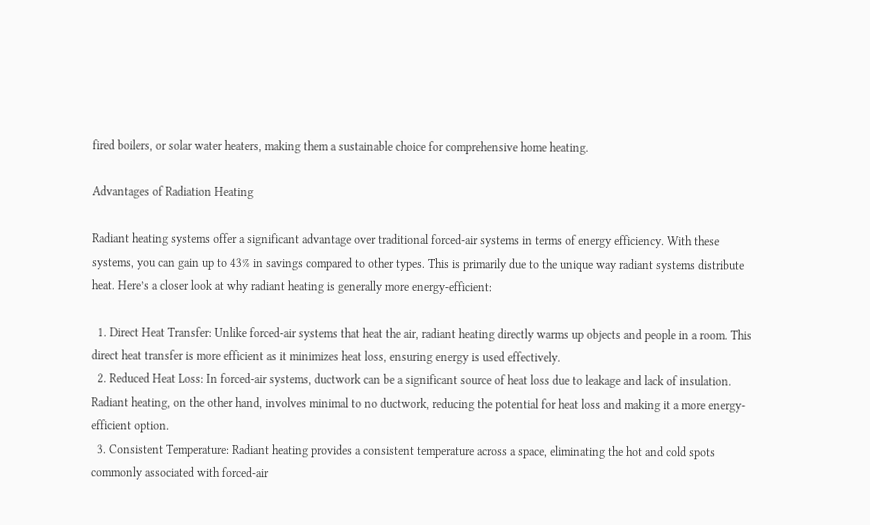fired boilers, or solar water heaters, making them a sustainable choice for comprehensive home heating.

Advantages of Radiation Heating

Radiant heating systems offer a significant advantage over traditional forced-air systems in terms of energy efficiency. With these systems, you can gain up to 43% in savings compared to other types. This is primarily due to the unique way radiant systems distribute heat. Here’s a closer look at why radiant heating is generally more energy-efficient:

  1. Direct Heat Transfer: Unlike forced-air systems that heat the air, radiant heating directly warms up objects and people in a room. This direct heat transfer is more efficient as it minimizes heat loss, ensuring energy is used effectively.
  2. Reduced Heat Loss: In forced-air systems, ductwork can be a significant source of heat loss due to leakage and lack of insulation. Radiant heating, on the other hand, involves minimal to no ductwork, reducing the potential for heat loss and making it a more energy-efficient option.
  3. Consistent Temperature: Radiant heating provides a consistent temperature across a space, eliminating the hot and cold spots commonly associated with forced-air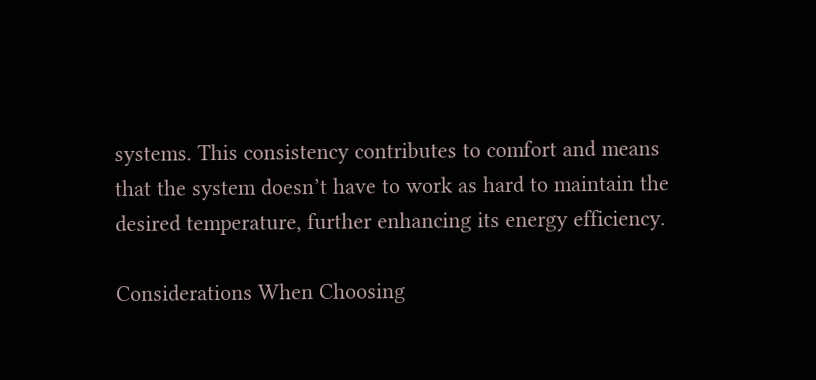systems. This consistency contributes to comfort and means that the system doesn’t have to work as hard to maintain the desired temperature, further enhancing its energy efficiency.

Considerations When Choosing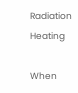Radiation Heating

When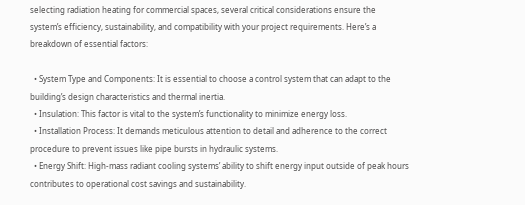selecting radiation heating for commercial spaces, several critical considerations ensure the system’s efficiency, sustainability, and compatibility with your project requirements. Here’s a breakdown of essential factors:

  • System Type and Components: It is essential to choose a control system that can adapt to the building’s design characteristics and thermal inertia.
  • Insulation: This factor is vital to the system’s functionality to minimize energy loss.
  • Installation Process: It demands meticulous attention to detail and adherence to the correct procedure to prevent issues like pipe bursts in hydraulic systems.
  • Energy Shift: High-mass radiant cooling systems’ ability to shift energy input outside of peak hours contributes to operational cost savings and sustainability.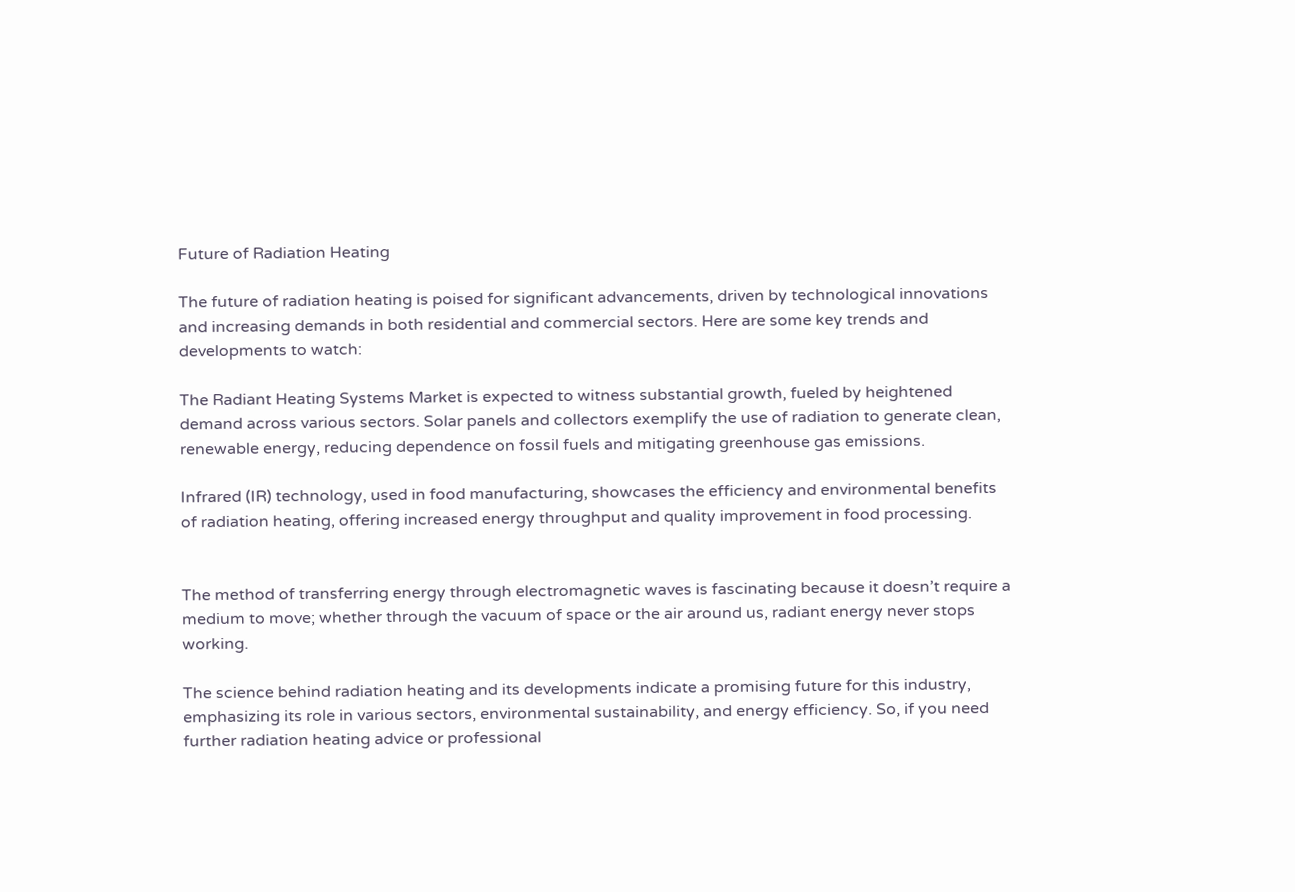Future of Radiation Heating

The future of radiation heating is poised for significant advancements, driven by technological innovations and increasing demands in both residential and commercial sectors. Here are some key trends and developments to watch:

The Radiant Heating Systems Market is expected to witness substantial growth, fueled by heightened demand across various sectors. Solar panels and collectors exemplify the use of radiation to generate clean, renewable energy, reducing dependence on fossil fuels and mitigating greenhouse gas emissions.

Infrared (IR) technology, used in food manufacturing, showcases the efficiency and environmental benefits of radiation heating, offering increased energy throughput and quality improvement in food processing.


The method of transferring energy through electromagnetic waves is fascinating because it doesn’t require a medium to move; whether through the vacuum of space or the air around us, radiant energy never stops working.

The science behind radiation heating and its developments indicate a promising future for this industry, emphasizing its role in various sectors, environmental sustainability, and energy efficiency. So, if you need further radiation heating advice or professional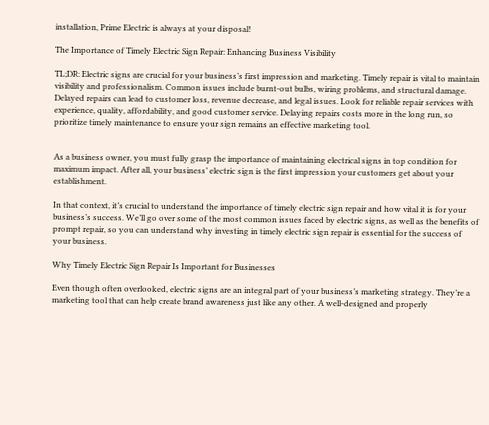installation, Prime Electric is always at your disposal!

The Importance of Timely Electric Sign Repair: Enhancing Business Visibility

TL;DR: Electric signs are crucial for your business’s first impression and marketing. Timely repair is vital to maintain visibility and professionalism. Common issues include burnt-out bulbs, wiring problems, and structural damage. Delayed repairs can lead to customer loss, revenue decrease, and legal issues. Look for reliable repair services with experience, quality, affordability, and good customer service. Delaying repairs costs more in the long run, so prioritize timely maintenance to ensure your sign remains an effective marketing tool.


As a business owner, you must fully grasp the importance of maintaining electrical signs in top condition for maximum impact. After all, your business’ electric sign is the first impression your customers get about your establishment.

In that context, it’s crucial to understand the importance of timely electric sign repair and how vital it is for your business’s success. We’ll go over some of the most common issues faced by electric signs, as well as the benefits of prompt repair, so you can understand why investing in timely electric sign repair is essential for the success of your business.

Why Timely Electric Sign Repair Is Important for Businesses

Even though often overlooked, electric signs are an integral part of your business’s marketing strategy. They’re a marketing tool that can help create brand awareness just like any other. A well-designed and properly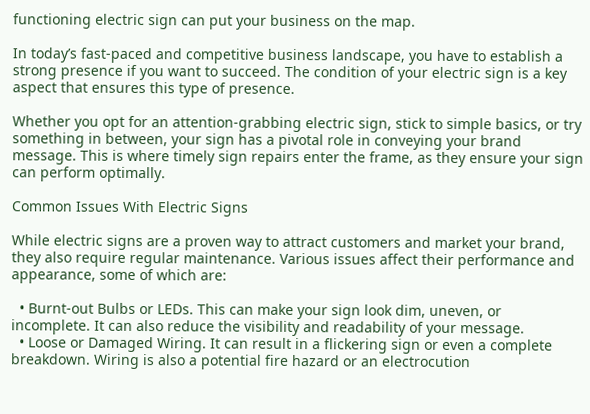functioning electric sign can put your business on the map.

In today’s fast-paced and competitive business landscape, you have to establish a strong presence if you want to succeed. The condition of your electric sign is a key aspect that ensures this type of presence.

Whether you opt for an attention-grabbing electric sign, stick to simple basics, or try something in between, your sign has a pivotal role in conveying your brand message. This is where timely sign repairs enter the frame, as they ensure your sign can perform optimally.

Common Issues With Electric Signs

While electric signs are a proven way to attract customers and market your brand, they also require regular maintenance. Various issues affect their performance and appearance, some of which are:

  • Burnt-out Bulbs or LEDs. This can make your sign look dim, uneven, or incomplete. It can also reduce the visibility and readability of your message.
  • Loose or Damaged Wiring. It can result in a flickering sign or even a complete breakdown. Wiring is also a potential fire hazard or an electrocution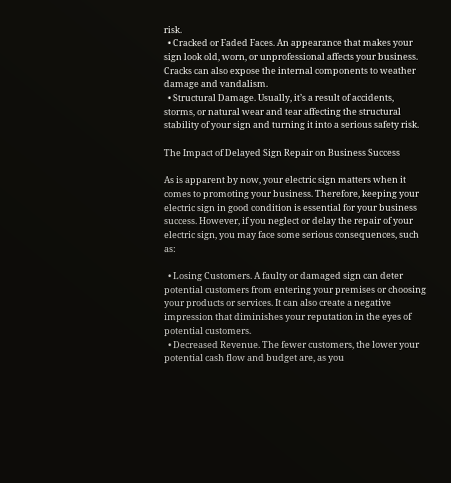risk.
  • Cracked or Faded Faces. An appearance that makes your sign look old, worn, or unprofessional affects your business. Cracks can also expose the internal components to weather damage and vandalism.
  • Structural Damage. Usually, it’s a result of accidents, storms, or natural wear and tear affecting the structural stability of your sign and turning it into a serious safety risk.

The Impact of Delayed Sign Repair on Business Success

As is apparent by now, your electric sign matters when it comes to promoting your business. Therefore, keeping your electric sign in good condition is essential for your business success. However, if you neglect or delay the repair of your electric sign, you may face some serious consequences, such as:

  • Losing Customers. A faulty or damaged sign can deter potential customers from entering your premises or choosing your products or services. It can also create a negative impression that diminishes your reputation in the eyes of potential customers.
  • Decreased Revenue. The fewer customers, the lower your potential cash flow and budget are, as you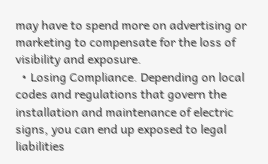may have to spend more on advertising or marketing to compensate for the loss of visibility and exposure.
  • Losing Compliance. Depending on local codes and regulations that govern the installation and maintenance of electric signs, you can end up exposed to legal liabilities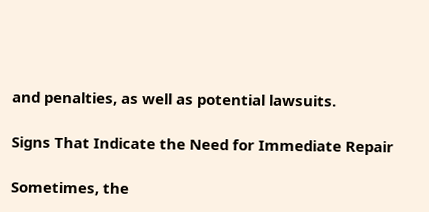and penalties, as well as potential lawsuits.

Signs That Indicate the Need for Immediate Repair

Sometimes, the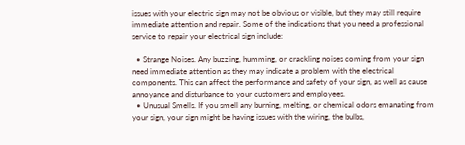issues with your electric sign may not be obvious or visible, but they may still require immediate attention and repair. Some of the indications that you need a professional service to repair your electrical sign include:

  • Strange Noises. Any buzzing, humming, or crackling noises coming from your sign need immediate attention as they may indicate a problem with the electrical components. This can affect the performance and safety of your sign, as well as cause annoyance and disturbance to your customers and employees.
  • Unusual Smells. If you smell any burning, melting, or chemical odors emanating from your sign, your sign might be having issues with the wiring, the bulbs,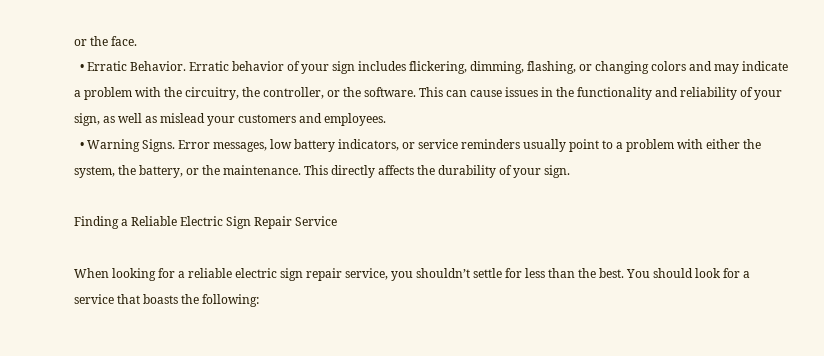or the face.
  • Erratic Behavior. Erratic behavior of your sign includes flickering, dimming, flashing, or changing colors and may indicate a problem with the circuitry, the controller, or the software. This can cause issues in the functionality and reliability of your sign, as well as mislead your customers and employees.
  • Warning Signs. Error messages, low battery indicators, or service reminders usually point to a problem with either the system, the battery, or the maintenance. This directly affects the durability of your sign.

Finding a Reliable Electric Sign Repair Service

When looking for a reliable electric sign repair service, you shouldn’t settle for less than the best. You should look for a service that boasts the following: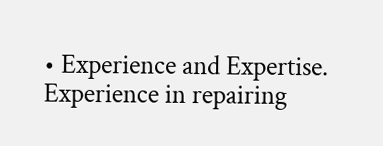• Experience and Expertise. Experience in repairing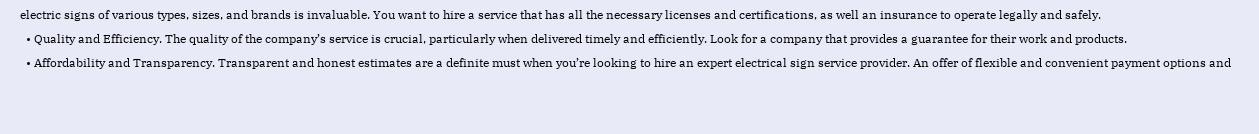electric signs of various types, sizes, and brands is invaluable. You want to hire a service that has all the necessary licenses and certifications, as well an insurance to operate legally and safely.
  • Quality and Efficiency. The quality of the company’s service is crucial, particularly when delivered timely and efficiently. Look for a company that provides a guarantee for their work and products.
  • Affordability and Transparency. Transparent and honest estimates are a definite must when you’re looking to hire an expert electrical sign service provider. An offer of flexible and convenient payment options and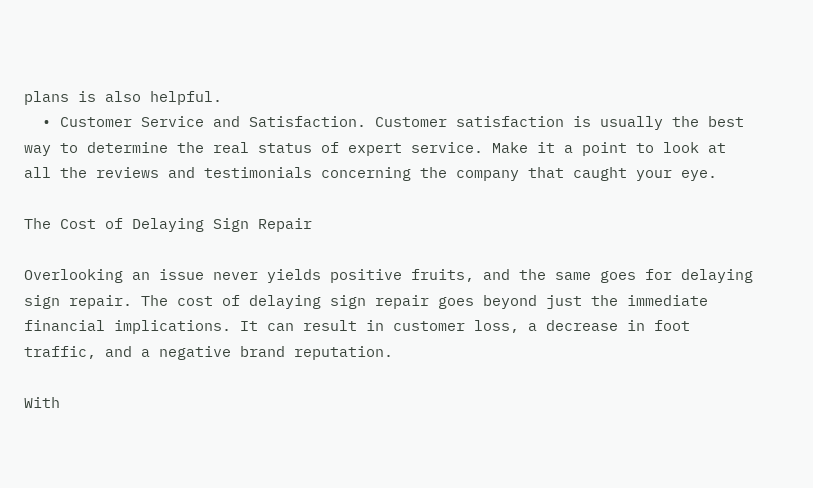plans is also helpful.
  • Customer Service and Satisfaction. Customer satisfaction is usually the best way to determine the real status of expert service. Make it a point to look at all the reviews and testimonials concerning the company that caught your eye.

The Cost of Delaying Sign Repair

Overlooking an issue never yields positive fruits, and the same goes for delaying sign repair. The cost of delaying sign repair goes beyond just the immediate financial implications. It can result in customer loss, a decrease in foot traffic, and a negative brand reputation.

With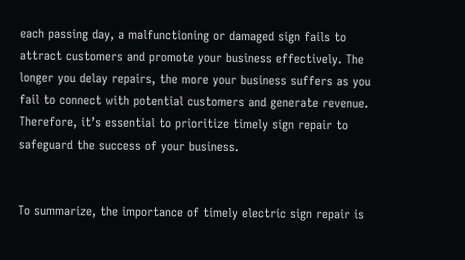each passing day, a malfunctioning or damaged sign fails to attract customers and promote your business effectively. The longer you delay repairs, the more your business suffers as you fail to connect with potential customers and generate revenue. Therefore, it’s essential to prioritize timely sign repair to safeguard the success of your business.


To summarize, the importance of timely electric sign repair is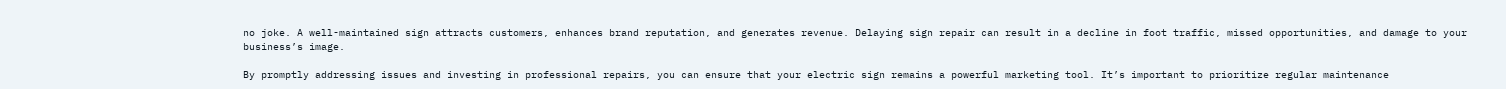no joke. A well-maintained sign attracts customers, enhances brand reputation, and generates revenue. Delaying sign repair can result in a decline in foot traffic, missed opportunities, and damage to your business’s image.

By promptly addressing issues and investing in professional repairs, you can ensure that your electric sign remains a powerful marketing tool. It’s important to prioritize regular maintenance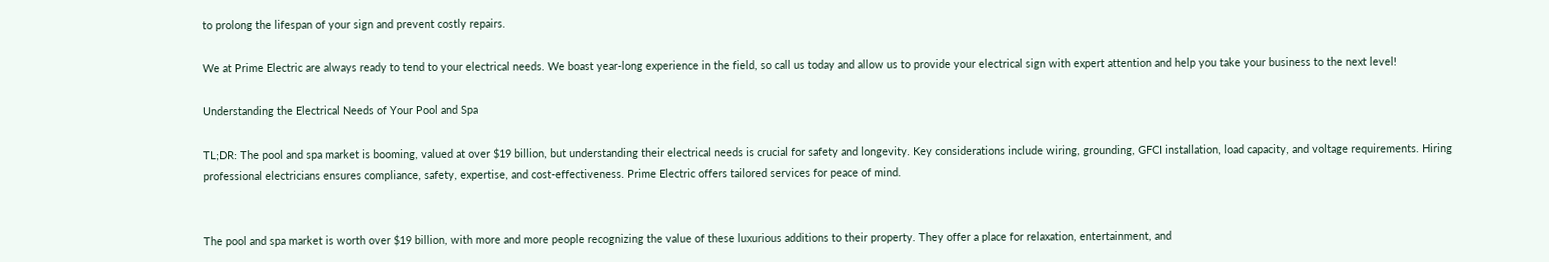to prolong the lifespan of your sign and prevent costly repairs.

We at Prime Electric are always ready to tend to your electrical needs. We boast year-long experience in the field, so call us today and allow us to provide your electrical sign with expert attention and help you take your business to the next level!

Understanding the Electrical Needs of Your Pool and Spa

TL;DR: The pool and spa market is booming, valued at over $19 billion, but understanding their electrical needs is crucial for safety and longevity. Key considerations include wiring, grounding, GFCI installation, load capacity, and voltage requirements. Hiring professional electricians ensures compliance, safety, expertise, and cost-effectiveness. Prime Electric offers tailored services for peace of mind.


The pool and spa market is worth over $19 billion, with more and more people recognizing the value of these luxurious additions to their property. They offer a place for relaxation, entertainment, and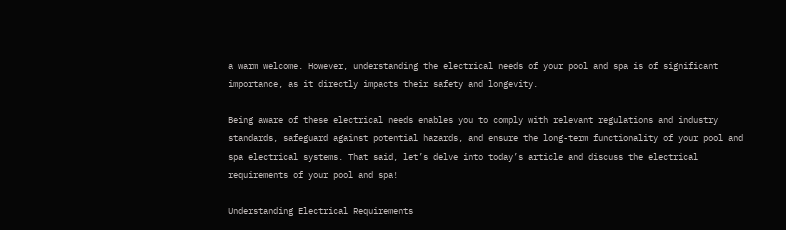a warm welcome. However, understanding the electrical needs of your pool and spa is of significant importance, as it directly impacts their safety and longevity.

Being aware of these electrical needs enables you to comply with relevant regulations and industry standards, safeguard against potential hazards, and ensure the long-term functionality of your pool and spa electrical systems. That said, let’s delve into today’s article and discuss the electrical requirements of your pool and spa!

Understanding Electrical Requirements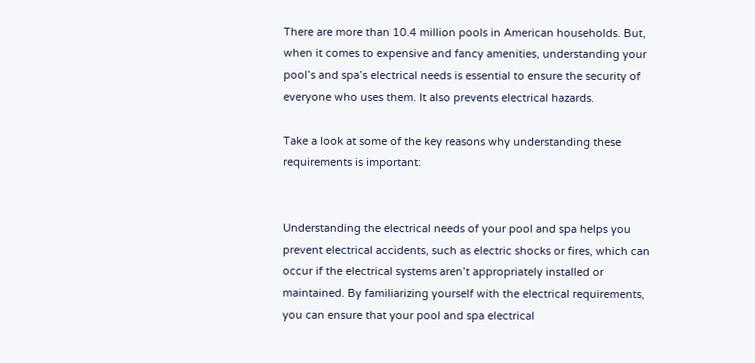There are more than 10.4 million pools in American households. But, when it comes to expensive and fancy amenities, understanding your pool’s and spa’s electrical needs is essential to ensure the security of everyone who uses them. It also prevents electrical hazards.

Take a look at some of the key reasons why understanding these requirements is important:


Understanding the electrical needs of your pool and spa helps you prevent electrical accidents, such as electric shocks or fires, which can occur if the electrical systems aren’t appropriately installed or maintained. By familiarizing yourself with the electrical requirements, you can ensure that your pool and spa electrical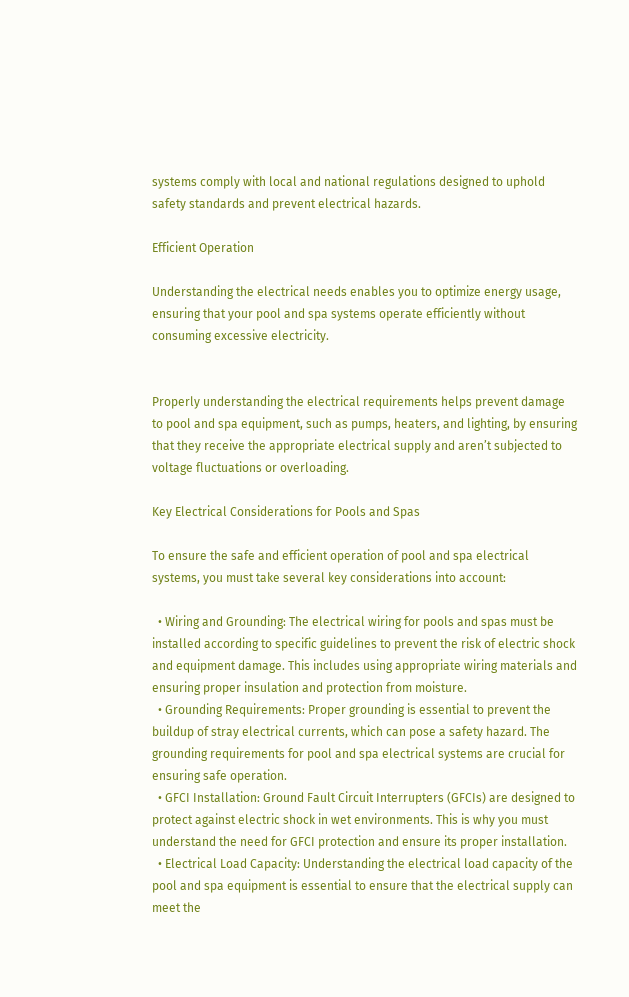systems comply with local and national regulations designed to uphold safety standards and prevent electrical hazards.

Efficient Operation

Understanding the electrical needs enables you to optimize energy usage, ensuring that your pool and spa systems operate efficiently without consuming excessive electricity.


Properly understanding the electrical requirements helps prevent damage to pool and spa equipment, such as pumps, heaters, and lighting, by ensuring that they receive the appropriate electrical supply and aren’t subjected to voltage fluctuations or overloading.

Key Electrical Considerations for Pools and Spas

To ensure the safe and efficient operation of pool and spa electrical systems, you must take several key considerations into account:

  • Wiring and Grounding: The electrical wiring for pools and spas must be installed according to specific guidelines to prevent the risk of electric shock and equipment damage. This includes using appropriate wiring materials and ensuring proper insulation and protection from moisture.
  • Grounding Requirements: Proper grounding is essential to prevent the buildup of stray electrical currents, which can pose a safety hazard. The grounding requirements for pool and spa electrical systems are crucial for ensuring safe operation.
  • GFCI Installation: Ground Fault Circuit Interrupters (GFCIs) are designed to protect against electric shock in wet environments. This is why you must understand the need for GFCI protection and ensure its proper installation.
  • Electrical Load Capacity: Understanding the electrical load capacity of the pool and spa equipment is essential to ensure that the electrical supply can meet the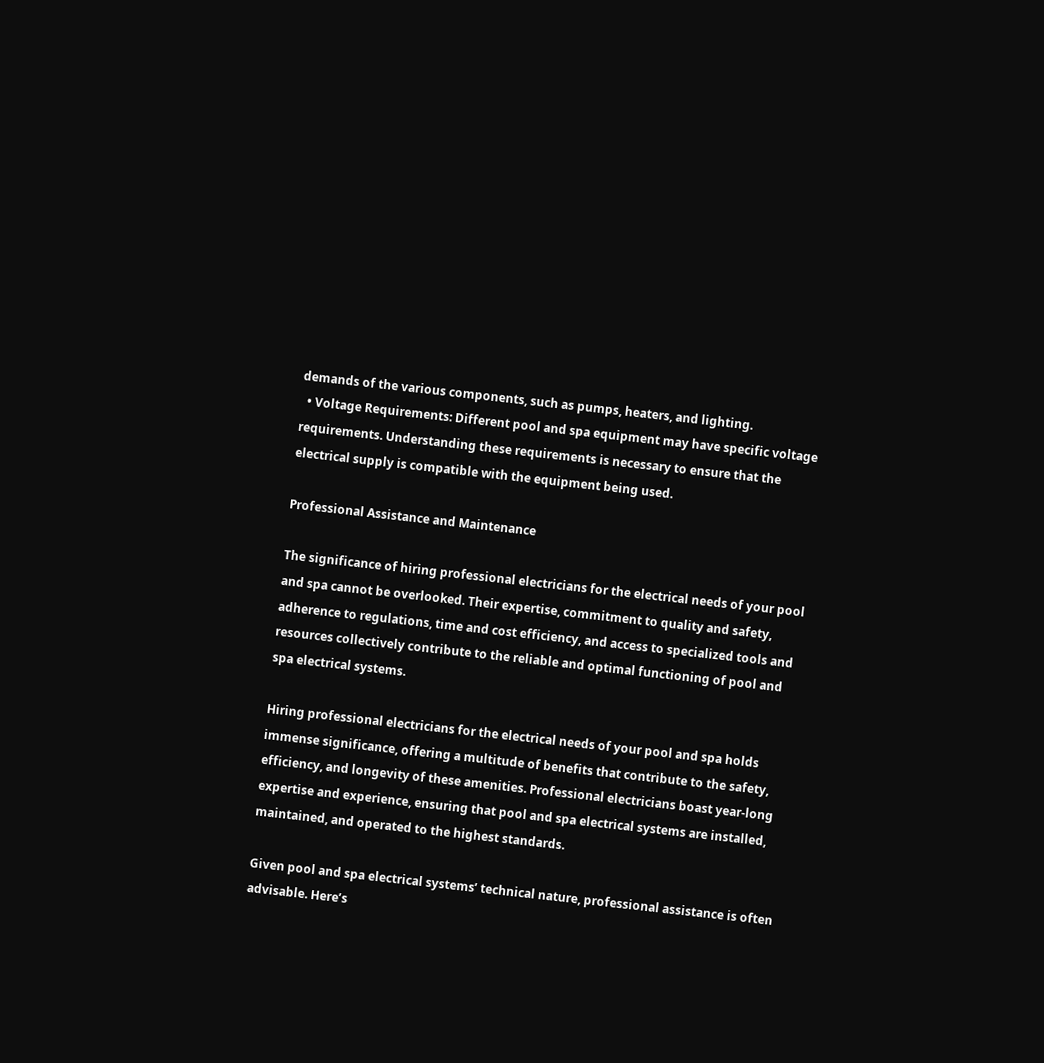demands of the various components, such as pumps, heaters, and lighting.
  • Voltage Requirements: Different pool and spa equipment may have specific voltage requirements. Understanding these requirements is necessary to ensure that the electrical supply is compatible with the equipment being used.

Professional Assistance and Maintenance

The significance of hiring professional electricians for the electrical needs of your pool and spa cannot be overlooked. Their expertise, commitment to quality and safety, adherence to regulations, time and cost efficiency, and access to specialized tools and resources collectively contribute to the reliable and optimal functioning of pool and spa electrical systems.

Hiring professional electricians for the electrical needs of your pool and spa holds immense significance, offering a multitude of benefits that contribute to the safety, efficiency, and longevity of these amenities. Professional electricians boast year-long expertise and experience, ensuring that pool and spa electrical systems are installed, maintained, and operated to the highest standards.

Given pool and spa electrical systems’ technical nature, professional assistance is often advisable. Here’s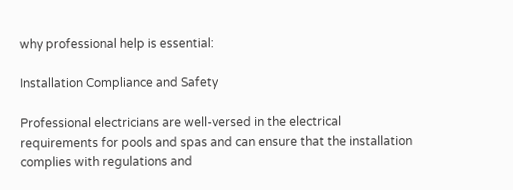why professional help is essential:

Installation Compliance and Safety

Professional electricians are well-versed in the electrical requirements for pools and spas and can ensure that the installation complies with regulations and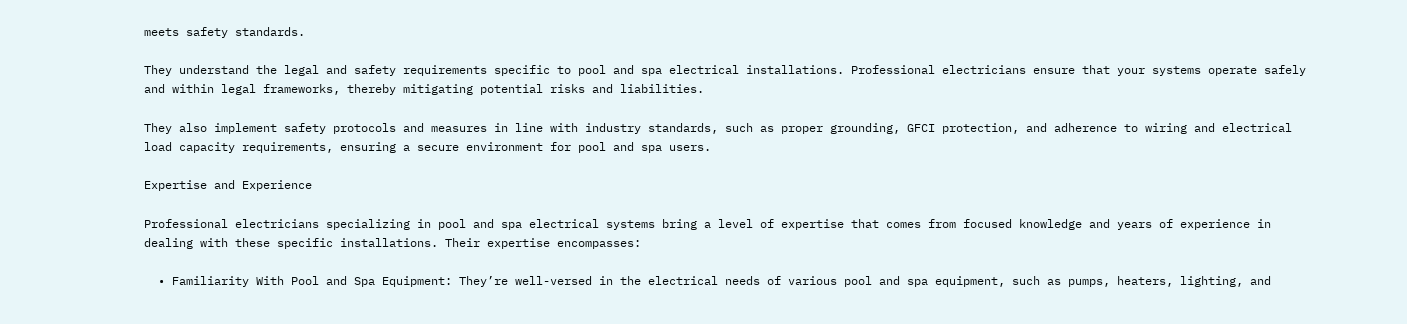meets safety standards.

They understand the legal and safety requirements specific to pool and spa electrical installations. Professional electricians ensure that your systems operate safely and within legal frameworks, thereby mitigating potential risks and liabilities.

They also implement safety protocols and measures in line with industry standards, such as proper grounding, GFCI protection, and adherence to wiring and electrical load capacity requirements, ensuring a secure environment for pool and spa users.

Expertise and Experience

Professional electricians specializing in pool and spa electrical systems bring a level of expertise that comes from focused knowledge and years of experience in dealing with these specific installations. Their expertise encompasses:

  • Familiarity With Pool and Spa Equipment: They’re well-versed in the electrical needs of various pool and spa equipment, such as pumps, heaters, lighting, and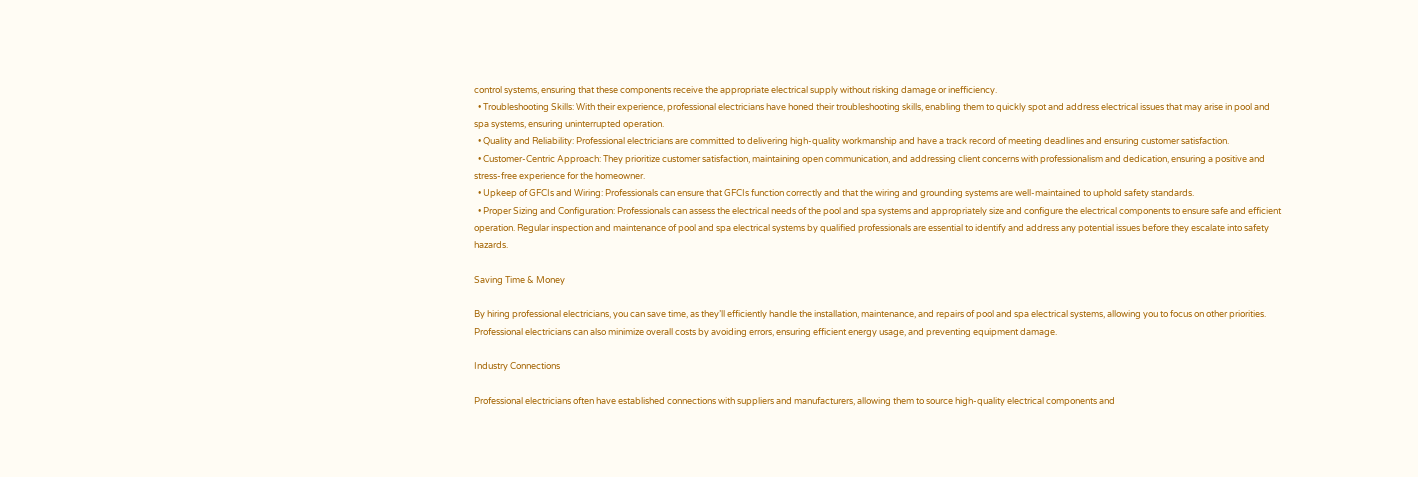control systems, ensuring that these components receive the appropriate electrical supply without risking damage or inefficiency.
  • Troubleshooting Skills: With their experience, professional electricians have honed their troubleshooting skills, enabling them to quickly spot and address electrical issues that may arise in pool and spa systems, ensuring uninterrupted operation.
  • Quality and Reliability: Professional electricians are committed to delivering high-quality workmanship and have a track record of meeting deadlines and ensuring customer satisfaction.
  • Customer-Centric Approach: They prioritize customer satisfaction, maintaining open communication, and addressing client concerns with professionalism and dedication, ensuring a positive and stress-free experience for the homeowner.
  • Upkeep of GFCIs and Wiring: Professionals can ensure that GFCIs function correctly and that the wiring and grounding systems are well-maintained to uphold safety standards.
  • Proper Sizing and Configuration: Professionals can assess the electrical needs of the pool and spa systems and appropriately size and configure the electrical components to ensure safe and efficient operation. Regular inspection and maintenance of pool and spa electrical systems by qualified professionals are essential to identify and address any potential issues before they escalate into safety hazards.

Saving Time & Money

By hiring professional electricians, you can save time, as they’ll efficiently handle the installation, maintenance, and repairs of pool and spa electrical systems, allowing you to focus on other priorities. Professional electricians can also minimize overall costs by avoiding errors, ensuring efficient energy usage, and preventing equipment damage.

Industry Connections

Professional electricians often have established connections with suppliers and manufacturers, allowing them to source high-quality electrical components and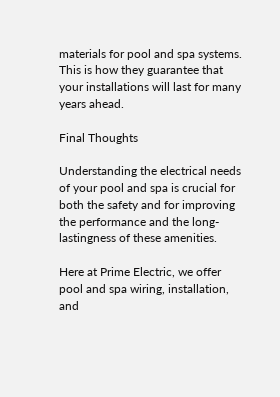materials for pool and spa systems. This is how they guarantee that your installations will last for many years ahead.

Final Thoughts

Understanding the electrical needs of your pool and spa is crucial for both the safety and for improving the performance and the long-lastingness of these amenities.

Here at Prime Electric, we offer pool and spa wiring, installation, and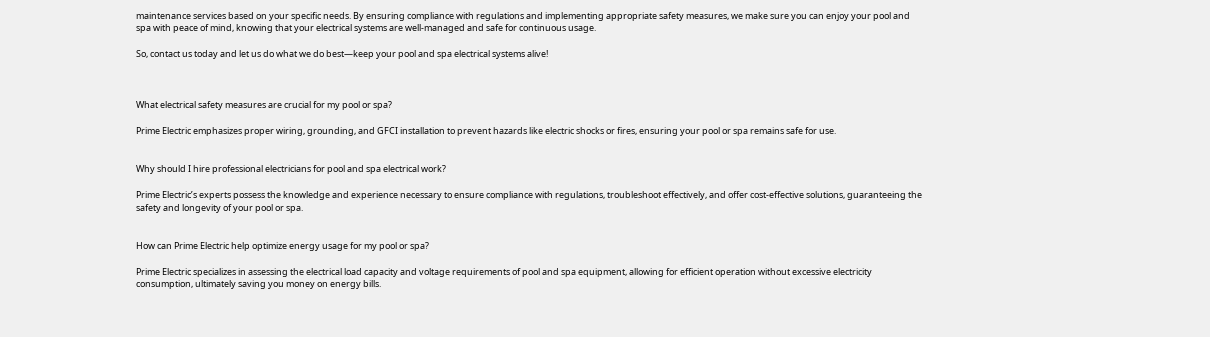maintenance services based on your specific needs. By ensuring compliance with regulations and implementing appropriate safety measures, we make sure you can enjoy your pool and spa with peace of mind, knowing that your electrical systems are well-managed and safe for continuous usage.

So, contact us today and let us do what we do best—keep your pool and spa electrical systems alive!



What electrical safety measures are crucial for my pool or spa?

Prime Electric emphasizes proper wiring, grounding, and GFCI installation to prevent hazards like electric shocks or fires, ensuring your pool or spa remains safe for use.


Why should I hire professional electricians for pool and spa electrical work?

Prime Electric’s experts possess the knowledge and experience necessary to ensure compliance with regulations, troubleshoot effectively, and offer cost-effective solutions, guaranteeing the safety and longevity of your pool or spa.


How can Prime Electric help optimize energy usage for my pool or spa?

Prime Electric specializes in assessing the electrical load capacity and voltage requirements of pool and spa equipment, allowing for efficient operation without excessive electricity consumption, ultimately saving you money on energy bills.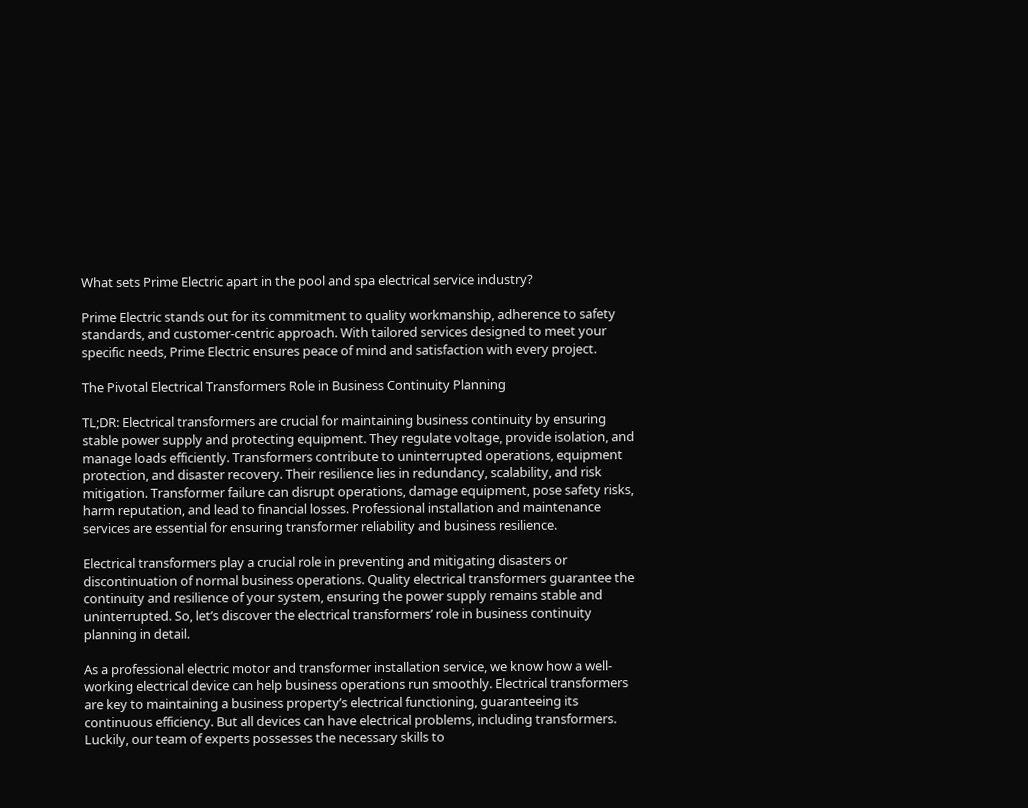What sets Prime Electric apart in the pool and spa electrical service industry?

Prime Electric stands out for its commitment to quality workmanship, adherence to safety standards, and customer-centric approach. With tailored services designed to meet your specific needs, Prime Electric ensures peace of mind and satisfaction with every project.

The Pivotal Electrical Transformers Role in Business Continuity Planning

TL;DR: Electrical transformers are crucial for maintaining business continuity by ensuring stable power supply and protecting equipment. They regulate voltage, provide isolation, and manage loads efficiently. Transformers contribute to uninterrupted operations, equipment protection, and disaster recovery. Their resilience lies in redundancy, scalability, and risk mitigation. Transformer failure can disrupt operations, damage equipment, pose safety risks, harm reputation, and lead to financial losses. Professional installation and maintenance services are essential for ensuring transformer reliability and business resilience.

Electrical transformers play a crucial role in preventing and mitigating disasters or discontinuation of normal business operations. Quality electrical transformers guarantee the continuity and resilience of your system, ensuring the power supply remains stable and uninterrupted. So, let’s discover the electrical transformers’ role in business continuity planning in detail.

As a professional electric motor and transformer installation service, we know how a well-working electrical device can help business operations run smoothly. Electrical transformers are key to maintaining a business property’s electrical functioning, guaranteeing its continuous efficiency. But all devices can have electrical problems, including transformers. Luckily, our team of experts possesses the necessary skills to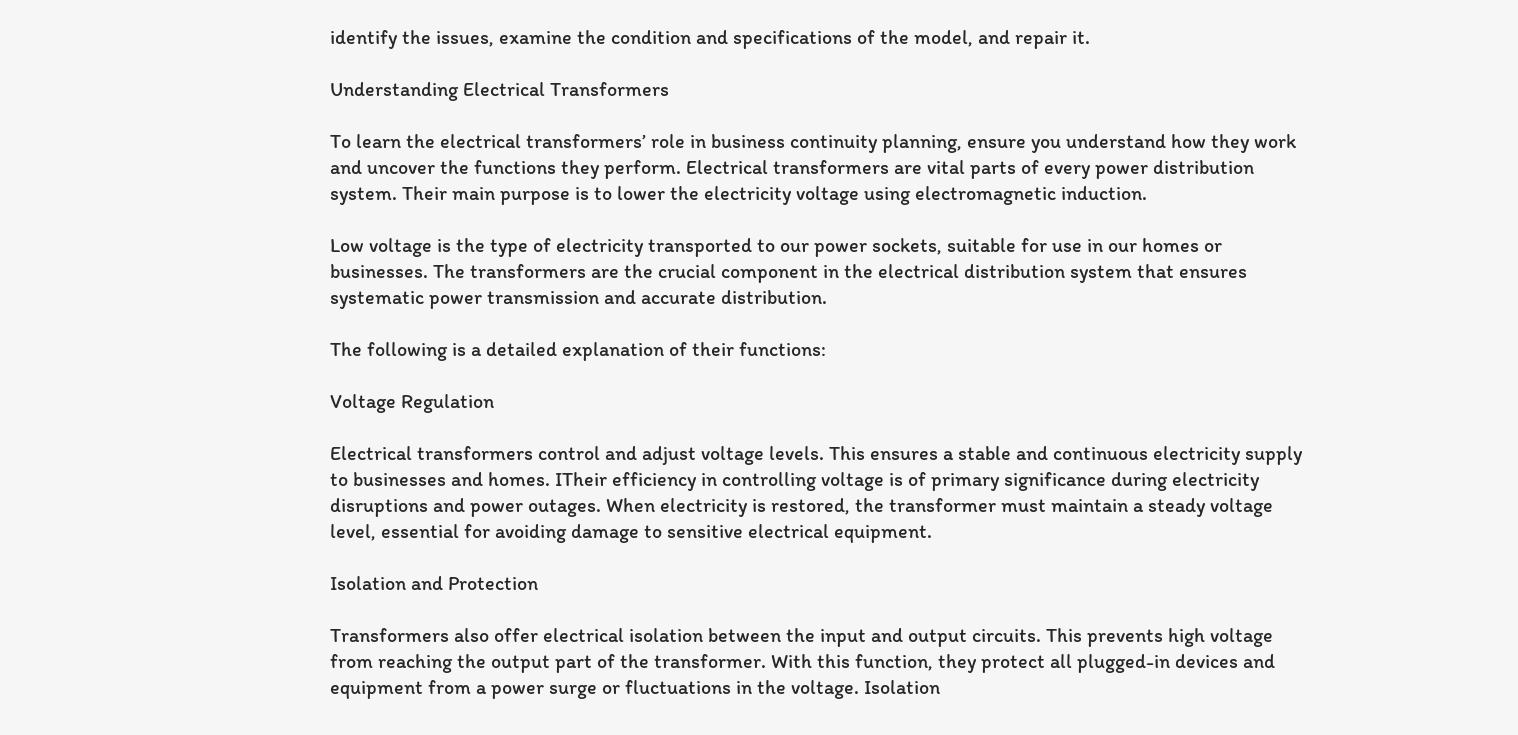identify the issues, examine the condition and specifications of the model, and repair it.

Understanding Electrical Transformers

To learn the electrical transformers’ role in business continuity planning, ensure you understand how they work and uncover the functions they perform. Electrical transformers are vital parts of every power distribution system. Their main purpose is to lower the electricity voltage using electromagnetic induction.

Low voltage is the type of electricity transported to our power sockets, suitable for use in our homes or businesses. The transformers are the crucial component in the electrical distribution system that ensures systematic power transmission and accurate distribution.

The following is a detailed explanation of their functions:

Voltage Regulation

Electrical transformers control and adjust voltage levels. This ensures a stable and continuous electricity supply to businesses and homes. ITheir efficiency in controlling voltage is of primary significance during electricity disruptions and power outages. When electricity is restored, the transformer must maintain a steady voltage level, essential for avoiding damage to sensitive electrical equipment.

Isolation and Protection

Transformers also offer electrical isolation between the input and output circuits. This prevents high voltage from reaching the output part of the transformer. With this function, they protect all plugged-in devices and equipment from a power surge or fluctuations in the voltage. Isolation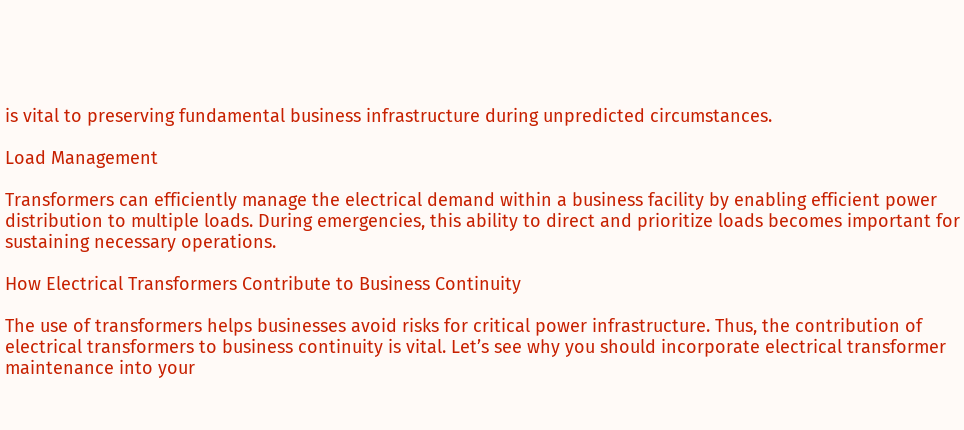is vital to preserving fundamental business infrastructure during unpredicted circumstances.

Load Management

Transformers can efficiently manage the electrical demand within a business facility by enabling efficient power distribution to multiple loads. During emergencies, this ability to direct and prioritize loads becomes important for sustaining necessary operations.

How Electrical Transformers Contribute to Business Continuity

The use of transformers helps businesses avoid risks for critical power infrastructure. Thus, the contribution of electrical transformers to business continuity is vital. Let’s see why you should incorporate electrical transformer maintenance into your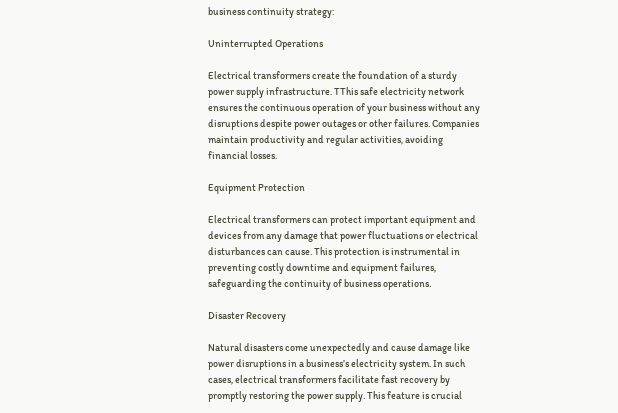business continuity strategy:

Uninterrupted Operations

Electrical transformers create the foundation of a sturdy power supply infrastructure. TThis safe electricity network ensures the continuous operation of your business without any disruptions despite power outages or other failures. Companies maintain productivity and regular activities, avoiding financial losses.

Equipment Protection

Electrical transformers can protect important equipment and devices from any damage that power fluctuations or electrical disturbances can cause. This protection is instrumental in preventing costly downtime and equipment failures, safeguarding the continuity of business operations.

Disaster Recovery

Natural disasters come unexpectedly and cause damage like power disruptions in a business’s electricity system. In such cases, electrical transformers facilitate fast recovery by promptly restoring the power supply. This feature is crucial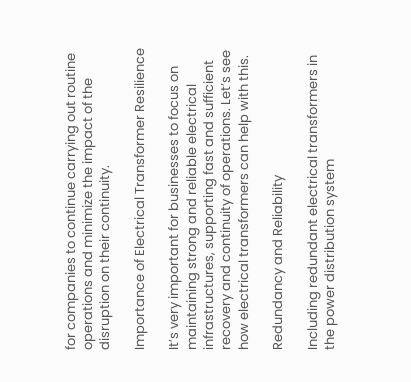for companies to continue carrying out routine operations and minimize the impact of the disruption on their continuity.

Importance of Electrical Transformer Resilience

It’s very important for businesses to focus on maintaining strong and reliable electrical infrastructures, supporting fast and sufficient recovery and continuity of operations. Let’s see how electrical transformers can help with this.

Redundancy and Reliability

Including redundant electrical transformers in the power distribution system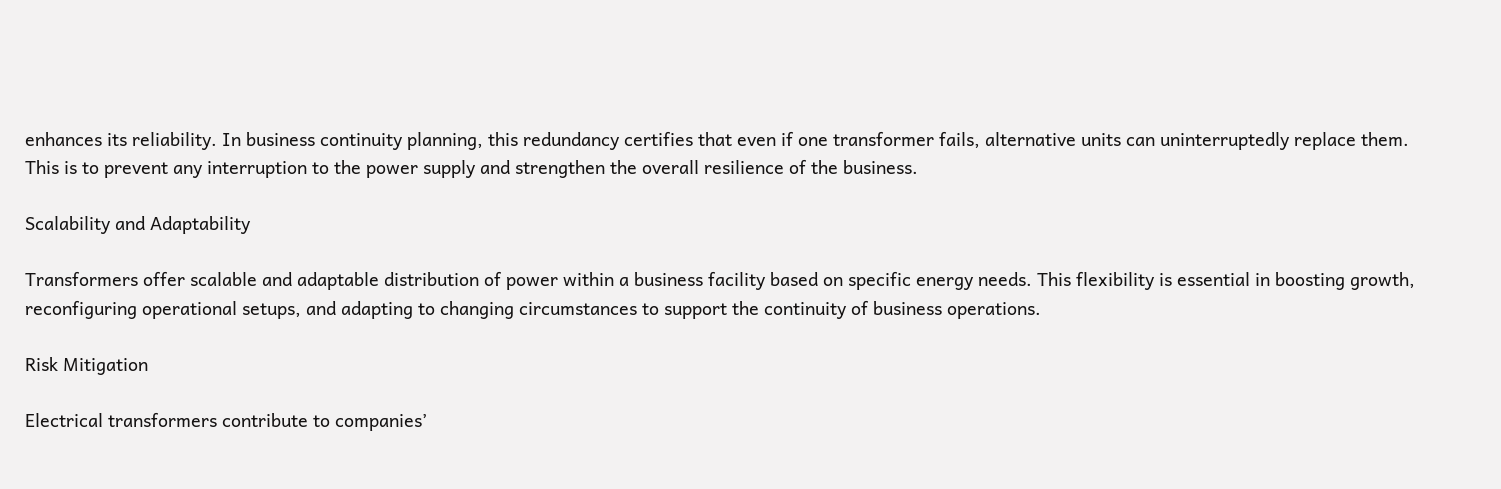enhances its reliability. In business continuity planning, this redundancy certifies that even if one transformer fails, alternative units can uninterruptedly replace them. This is to prevent any interruption to the power supply and strengthen the overall resilience of the business.

Scalability and Adaptability

Transformers offer scalable and adaptable distribution of power within a business facility based on specific energy needs. This flexibility is essential in boosting growth, reconfiguring operational setups, and adapting to changing circumstances to support the continuity of business operations.

Risk Mitigation

Electrical transformers contribute to companies’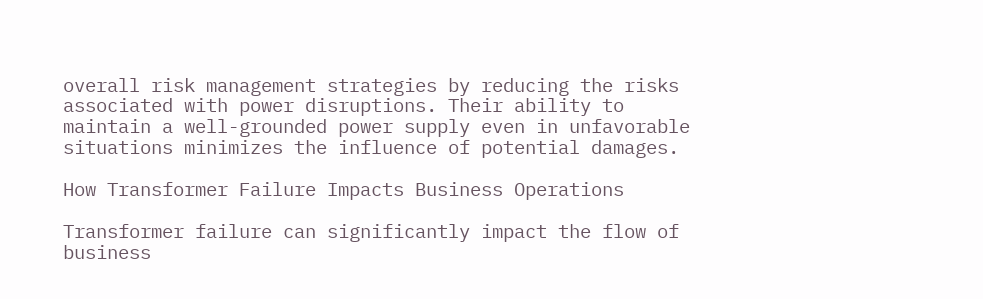overall risk management strategies by reducing the risks associated with power disruptions. Their ability to maintain a well-grounded power supply even in unfavorable situations minimizes the influence of potential damages.

How Transformer Failure Impacts Business Operations

Transformer failure can significantly impact the flow of business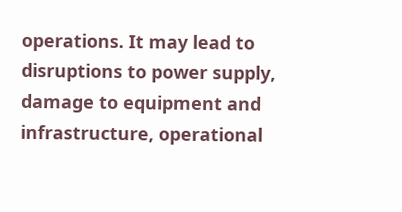operations. It may lead to  disruptions to power supply, damage to equipment and infrastructure, operational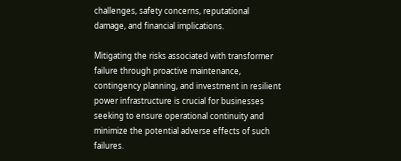challenges, safety concerns, reputational damage, and financial implications.

Mitigating the risks associated with transformer failure through proactive maintenance, contingency planning, and investment in resilient power infrastructure is crucial for businesses seeking to ensure operational continuity and minimize the potential adverse effects of such failures.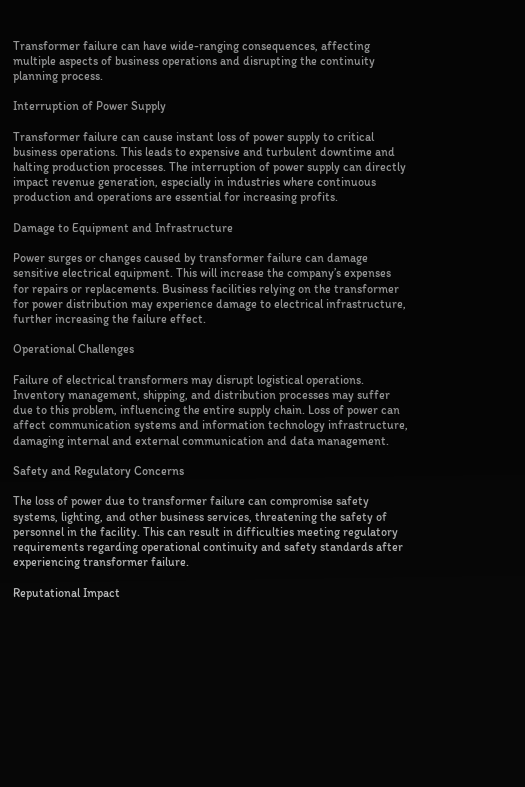Transformer failure can have wide-ranging consequences, affecting multiple aspects of business operations and disrupting the continuity planning process.

Interruption of Power Supply

Transformer failure can cause instant loss of power supply to critical business operations. This leads to expensive and turbulent downtime and halting production processes. The interruption of power supply can directly impact revenue generation, especially in industries where continuous production and operations are essential for increasing profits.

Damage to Equipment and Infrastructure

Power surges or changes caused by transformer failure can damage sensitive electrical equipment. This will increase the company’s expenses for repairs or replacements. Business facilities relying on the transformer for power distribution may experience damage to electrical infrastructure, further increasing the failure effect.

Operational Challenges

Failure of electrical transformers may disrupt logistical operations. Inventory management, shipping, and distribution processes may suffer due to this problem, influencing the entire supply chain. Loss of power can affect communication systems and information technology infrastructure, damaging internal and external communication and data management.

Safety and Regulatory Concerns

The loss of power due to transformer failure can compromise safety systems, lighting, and other business services, threatening the safety of personnel in the facility. This can result in difficulties meeting regulatory requirements regarding operational continuity and safety standards after experiencing transformer failure.

Reputational Impact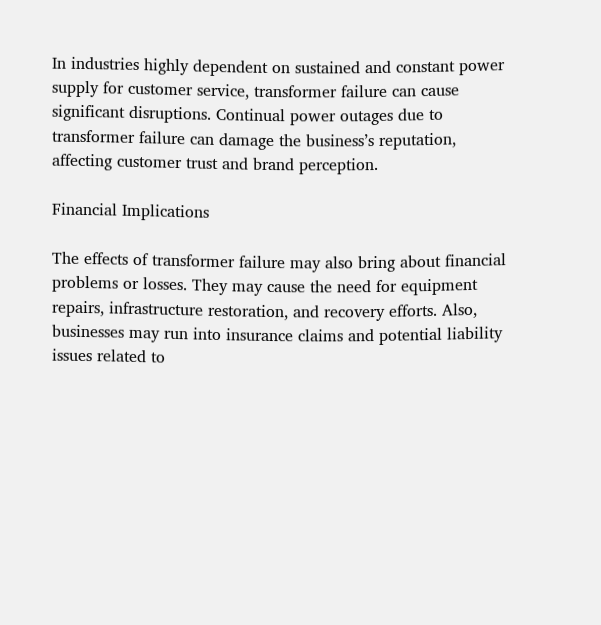In industries highly dependent on sustained and constant power supply for customer service, transformer failure can cause significant disruptions. Continual power outages due to transformer failure can damage the business’s reputation, affecting customer trust and brand perception.

Financial Implications

The effects of transformer failure may also bring about financial problems or losses. They may cause the need for equipment repairs, infrastructure restoration, and recovery efforts. Also, businesses may run into insurance claims and potential liability issues related to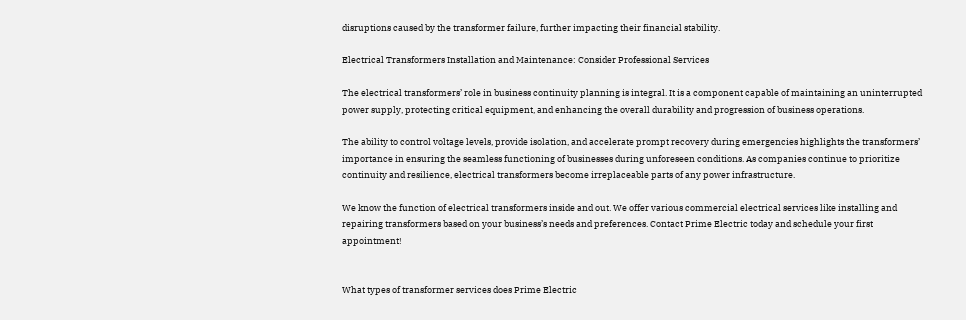disruptions caused by the transformer failure, further impacting their financial stability.

Electrical Transformers Installation and Maintenance: Consider Professional Services

The electrical transformers’ role in business continuity planning is integral. It is a component capable of maintaining an uninterrupted power supply, protecting critical equipment, and enhancing the overall durability and progression of business operations.

The ability to control voltage levels, provide isolation, and accelerate prompt recovery during emergencies highlights the transformers’ importance in ensuring the seamless functioning of businesses during unforeseen conditions. As companies continue to prioritize continuity and resilience, electrical transformers become irreplaceable parts of any power infrastructure.

We know the function of electrical transformers inside and out. We offer various commercial electrical services like installing and repairing transformers based on your business’s needs and preferences. Contact Prime Electric today and schedule your first appointment!


What types of transformer services does Prime Electric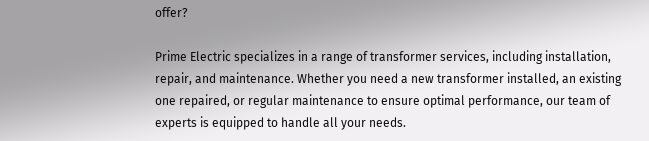offer?

Prime Electric specializes in a range of transformer services, including installation, repair, and maintenance. Whether you need a new transformer installed, an existing one repaired, or regular maintenance to ensure optimal performance, our team of experts is equipped to handle all your needs.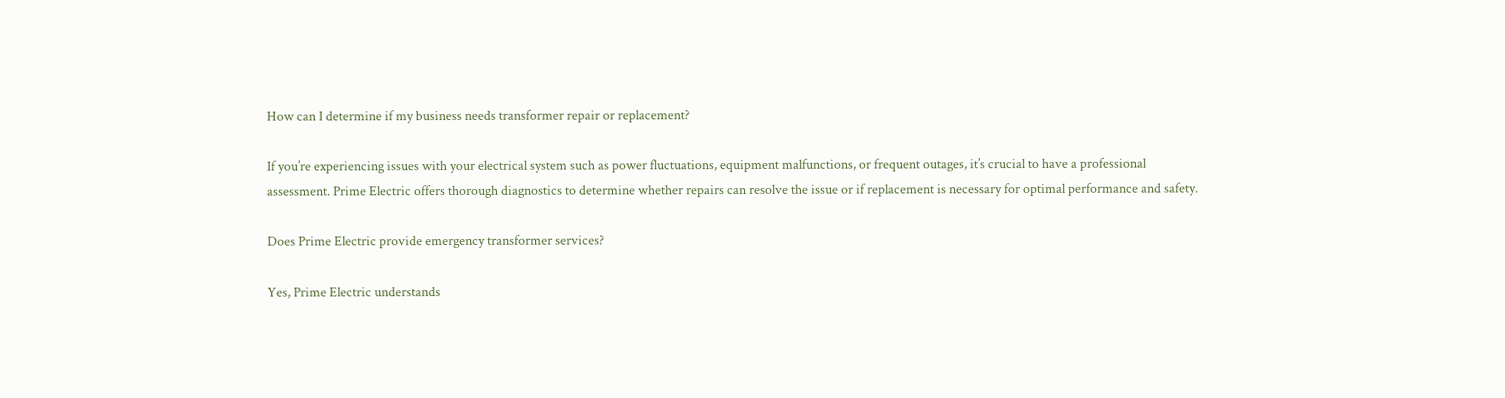How can I determine if my business needs transformer repair or replacement?

If you’re experiencing issues with your electrical system such as power fluctuations, equipment malfunctions, or frequent outages, it’s crucial to have a professional assessment. Prime Electric offers thorough diagnostics to determine whether repairs can resolve the issue or if replacement is necessary for optimal performance and safety.

Does Prime Electric provide emergency transformer services?

Yes, Prime Electric understands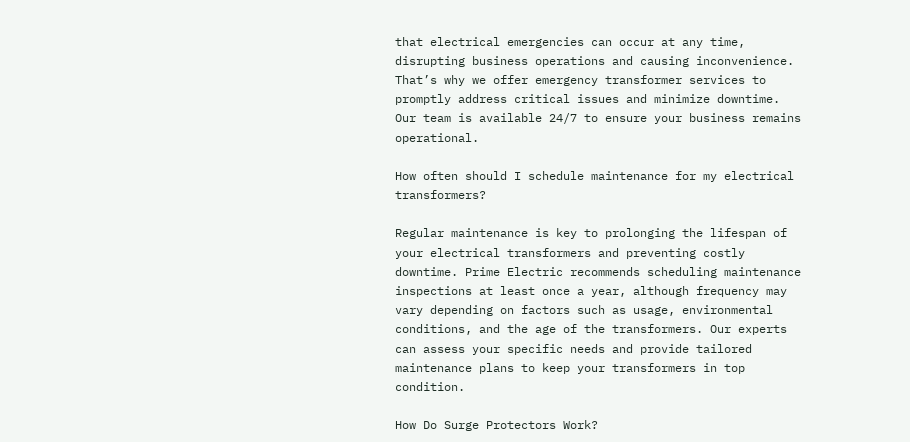that electrical emergencies can occur at any time, disrupting business operations and causing inconvenience. That’s why we offer emergency transformer services to promptly address critical issues and minimize downtime. Our team is available 24/7 to ensure your business remains operational.

How often should I schedule maintenance for my electrical transformers?

Regular maintenance is key to prolonging the lifespan of your electrical transformers and preventing costly downtime. Prime Electric recommends scheduling maintenance inspections at least once a year, although frequency may vary depending on factors such as usage, environmental conditions, and the age of the transformers. Our experts can assess your specific needs and provide tailored maintenance plans to keep your transformers in top condition.

How Do Surge Protectors Work?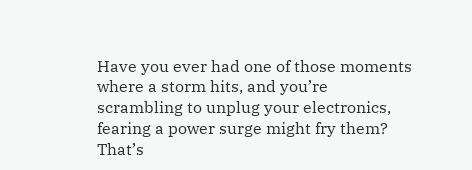Have you ever had one of those moments where a storm hits, and you’re scrambling to unplug your electronics, fearing a power surge might fry them? That’s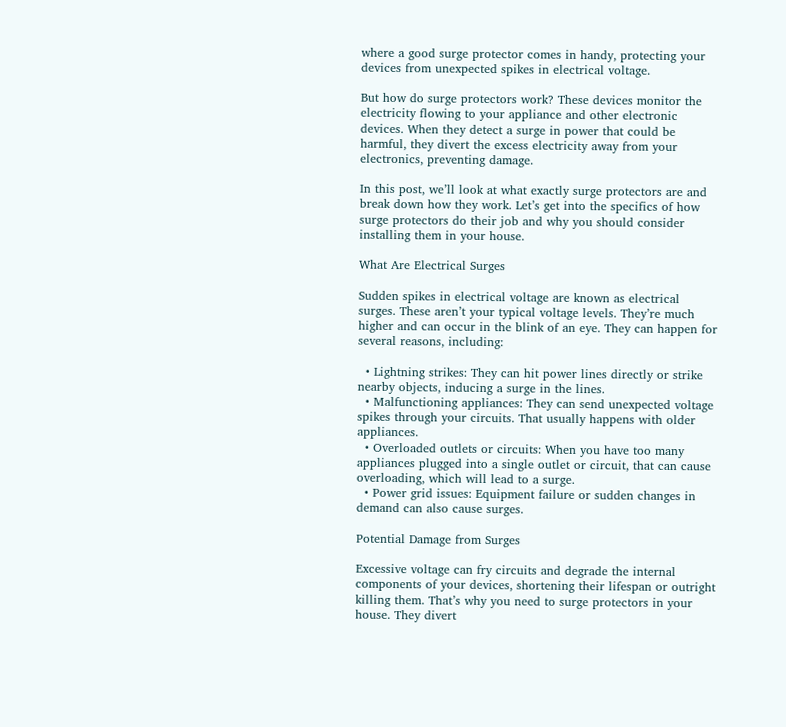where a good surge protector comes in handy, protecting your devices from unexpected spikes in electrical voltage.

But how do surge protectors work? These devices monitor the electricity flowing to your appliance and other electronic devices. When they detect a surge in power that could be harmful, they divert the excess electricity away from your electronics, preventing damage.

In this post, we’ll look at what exactly surge protectors are and break down how they work. Let’s get into the specifics of how surge protectors do their job and why you should consider installing them in your house.

What Are Electrical Surges

Sudden spikes in electrical voltage are known as electrical surges. These aren’t your typical voltage levels. They’re much higher and can occur in the blink of an eye. They can happen for several reasons, including:

  • Lightning strikes: They can hit power lines directly or strike nearby objects, inducing a surge in the lines.
  • Malfunctioning appliances: They can send unexpected voltage spikes through your circuits. That usually happens with older appliances.
  • Overloaded outlets or circuits: When you have too many appliances plugged into a single outlet or circuit, that can cause overloading, which will lead to a surge.
  • Power grid issues: Equipment failure or sudden changes in demand can also cause surges.

Potential Damage from Surges

Excessive voltage can fry circuits and degrade the internal components of your devices, shortening their lifespan or outright killing them. That’s why you need to surge protectors in your house. They divert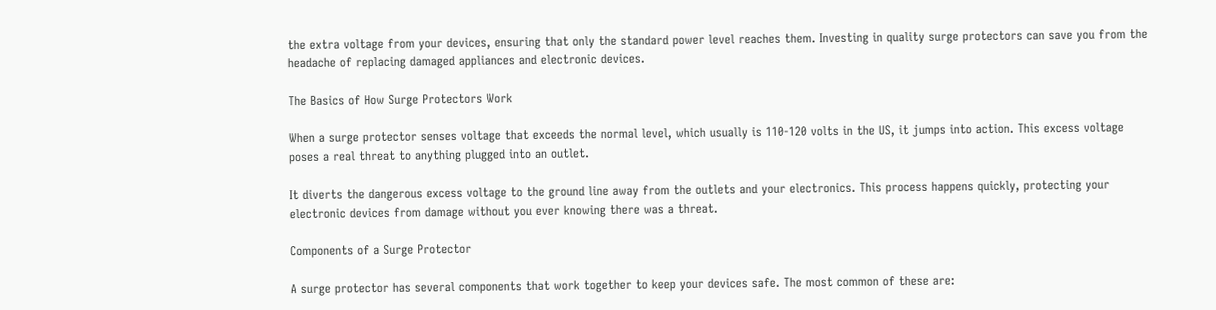the extra voltage from your devices, ensuring that only the standard power level reaches them. Investing in quality surge protectors can save you from the headache of replacing damaged appliances and electronic devices.

The Basics of How Surge Protectors Work

When a surge protector senses voltage that exceeds the normal level, which usually is 110-120 volts in the US, it jumps into action. This excess voltage poses a real threat to anything plugged into an outlet.

It diverts the dangerous excess voltage to the ground line away from the outlets and your electronics. This process happens quickly, protecting your electronic devices from damage without you ever knowing there was a threat.

Components of a Surge Protector

A surge protector has several components that work together to keep your devices safe. The most common of these are: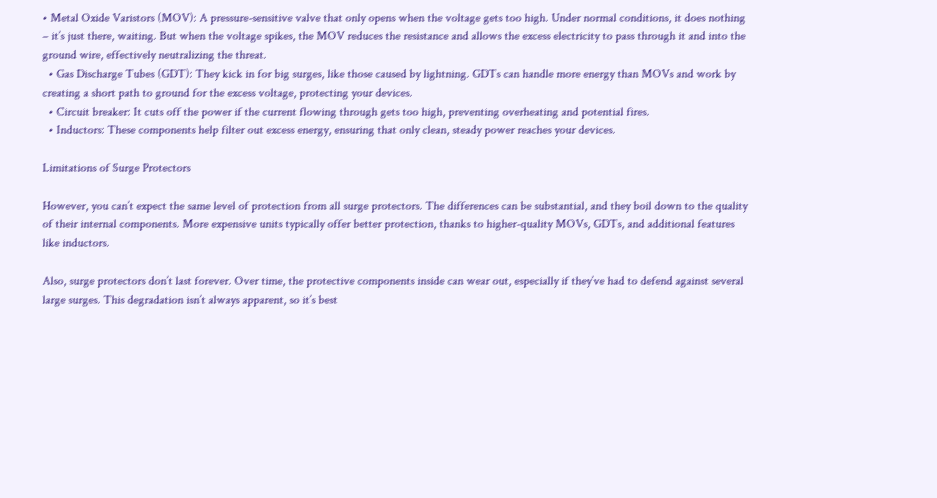• Metal Oxide Varistors (MOV): A pressure-sensitive valve that only opens when the voltage gets too high. Under normal conditions, it does nothing – it’s just there, waiting. But when the voltage spikes, the MOV reduces the resistance and allows the excess electricity to pass through it and into the ground wire, effectively neutralizing the threat.
  • Gas Discharge Tubes (GDT): They kick in for big surges, like those caused by lightning. GDTs can handle more energy than MOVs and work by creating a short path to ground for the excess voltage, protecting your devices.
  • Circuit breaker: It cuts off the power if the current flowing through gets too high, preventing overheating and potential fires.
  • Inductors: These components help filter out excess energy, ensuring that only clean, steady power reaches your devices.

Limitations of Surge Protectors

However, you can’t expect the same level of protection from all surge protectors. The differences can be substantial, and they boil down to the quality of their internal components. More expensive units typically offer better protection, thanks to higher-quality MOVs, GDTs, and additional features like inductors.

Also, surge protectors don’t last forever. Over time, the protective components inside can wear out, especially if they’ve had to defend against several large surges. This degradation isn’t always apparent, so it’s best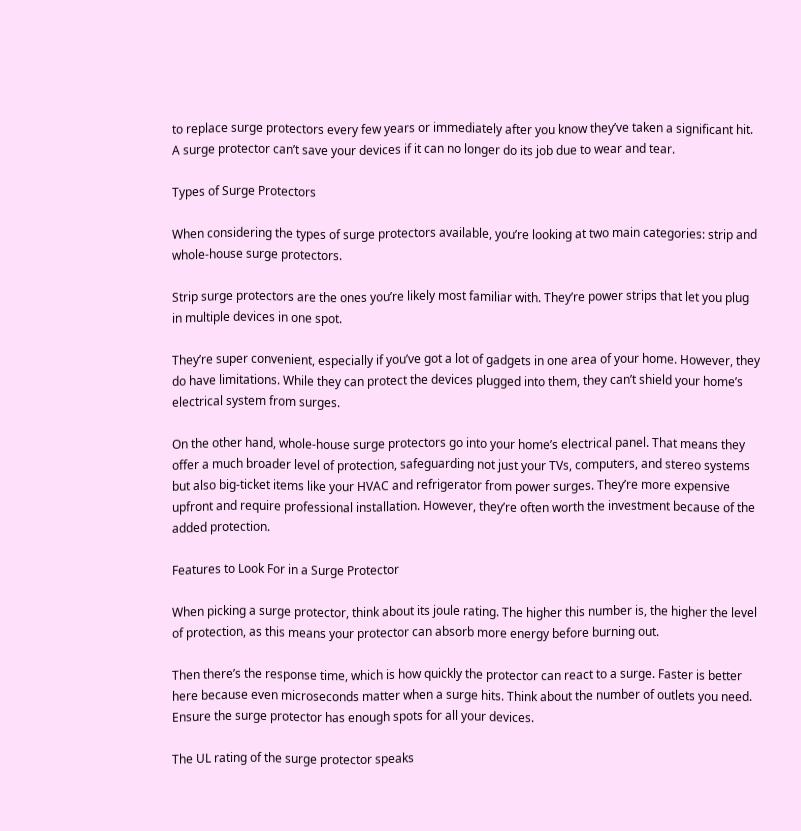to replace surge protectors every few years or immediately after you know they’ve taken a significant hit. A surge protector can’t save your devices if it can no longer do its job due to wear and tear.

Types of Surge Protectors

When considering the types of surge protectors available, you’re looking at two main categories: strip and whole-house surge protectors.

Strip surge protectors are the ones you’re likely most familiar with. They’re power strips that let you plug in multiple devices in one spot.

They’re super convenient, especially if you’ve got a lot of gadgets in one area of your home. However, they do have limitations. While they can protect the devices plugged into them, they can’t shield your home’s electrical system from surges.

On the other hand, whole-house surge protectors go into your home’s electrical panel. That means they offer a much broader level of protection, safeguarding not just your TVs, computers, and stereo systems but also big-ticket items like your HVAC and refrigerator from power surges. They’re more expensive upfront and require professional installation. However, they’re often worth the investment because of the added protection.

Features to Look For in a Surge Protector

When picking a surge protector, think about its joule rating. The higher this number is, the higher the level of protection, as this means your protector can absorb more energy before burning out.

Then there’s the response time, which is how quickly the protector can react to a surge. Faster is better here because even microseconds matter when a surge hits. Think about the number of outlets you need. Ensure the surge protector has enough spots for all your devices.

The UL rating of the surge protector speaks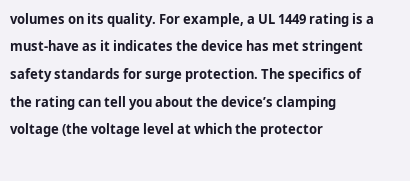volumes on its quality. For example, a UL 1449 rating is a must-have as it indicates the device has met stringent safety standards for surge protection. The specifics of the rating can tell you about the device’s clamping voltage (the voltage level at which the protector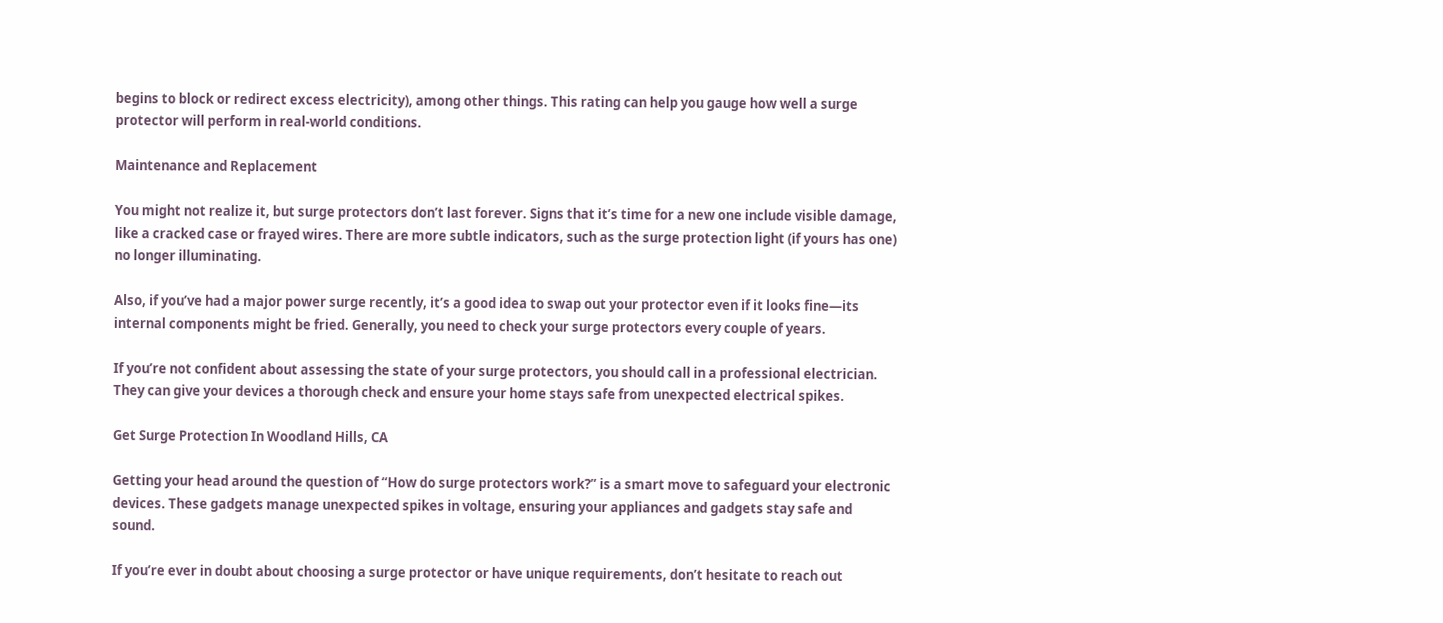begins to block or redirect excess electricity), among other things. This rating can help you gauge how well a surge protector will perform in real-world conditions.

Maintenance and Replacement

You might not realize it, but surge protectors don’t last forever. Signs that it’s time for a new one include visible damage, like a cracked case or frayed wires. There are more subtle indicators, such as the surge protection light (if yours has one) no longer illuminating.

Also, if you’ve had a major power surge recently, it’s a good idea to swap out your protector even if it looks fine—its internal components might be fried. Generally, you need to check your surge protectors every couple of years.

If you’re not confident about assessing the state of your surge protectors, you should call in a professional electrician. They can give your devices a thorough check and ensure your home stays safe from unexpected electrical spikes.

Get Surge Protection In Woodland Hills, CA

Getting your head around the question of “How do surge protectors work?” is a smart move to safeguard your electronic devices. These gadgets manage unexpected spikes in voltage, ensuring your appliances and gadgets stay safe and sound.

If you’re ever in doubt about choosing a surge protector or have unique requirements, don’t hesitate to reach out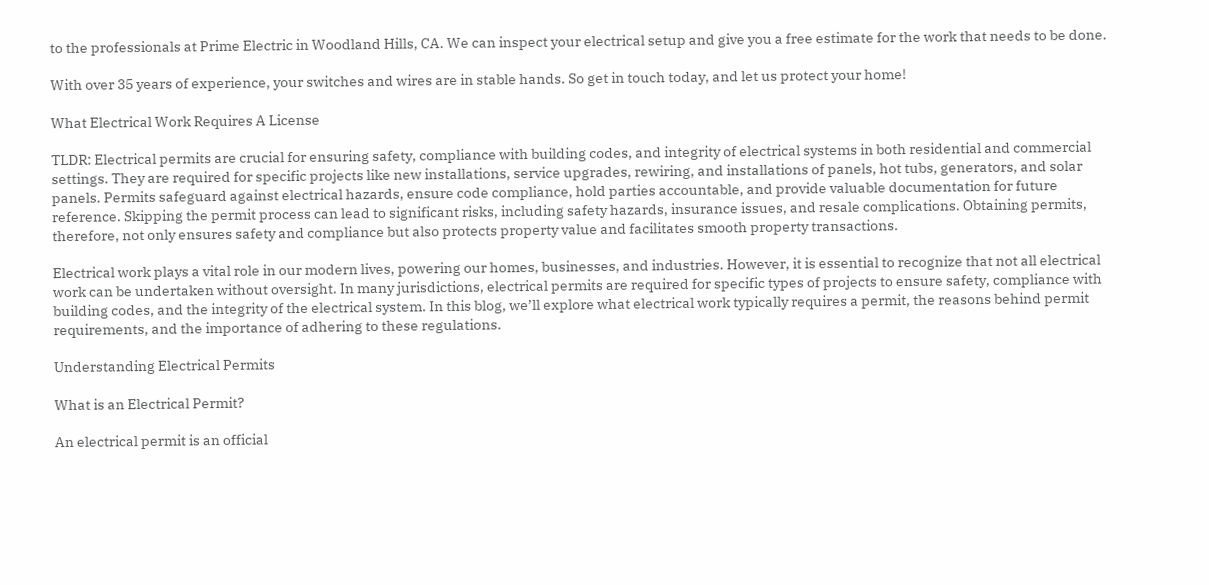to the professionals at Prime Electric in Woodland Hills, CA. We can inspect your electrical setup and give you a free estimate for the work that needs to be done.

With over 35 years of experience, your switches and wires are in stable hands. So get in touch today, and let us protect your home!

What Electrical Work Requires A License

TLDR: Electrical permits are crucial for ensuring safety, compliance with building codes, and integrity of electrical systems in both residential and commercial settings. They are required for specific projects like new installations, service upgrades, rewiring, and installations of panels, hot tubs, generators, and solar panels. Permits safeguard against electrical hazards, ensure code compliance, hold parties accountable, and provide valuable documentation for future reference. Skipping the permit process can lead to significant risks, including safety hazards, insurance issues, and resale complications. Obtaining permits, therefore, not only ensures safety and compliance but also protects property value and facilitates smooth property transactions.

Electrical work plays a vital role in our modern lives, powering our homes, businesses, and industries. However, it is essential to recognize that not all electrical work can be undertaken without oversight. In many jurisdictions, electrical permits are required for specific types of projects to ensure safety, compliance with building codes, and the integrity of the electrical system. In this blog, we’ll explore what electrical work typically requires a permit, the reasons behind permit requirements, and the importance of adhering to these regulations.

Understanding Electrical Permits

What is an Electrical Permit?

An electrical permit is an official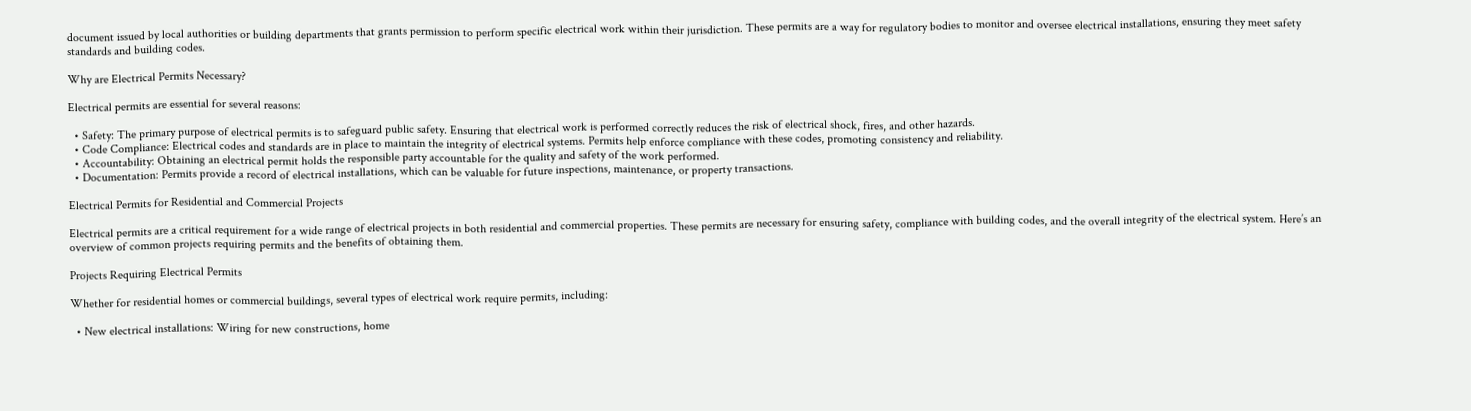document issued by local authorities or building departments that grants permission to perform specific electrical work within their jurisdiction. These permits are a way for regulatory bodies to monitor and oversee electrical installations, ensuring they meet safety standards and building codes.

Why are Electrical Permits Necessary?

Electrical permits are essential for several reasons:

  • Safety: The primary purpose of electrical permits is to safeguard public safety. Ensuring that electrical work is performed correctly reduces the risk of electrical shock, fires, and other hazards.
  • Code Compliance: Electrical codes and standards are in place to maintain the integrity of electrical systems. Permits help enforce compliance with these codes, promoting consistency and reliability.
  • Accountability: Obtaining an electrical permit holds the responsible party accountable for the quality and safety of the work performed.
  • Documentation: Permits provide a record of electrical installations, which can be valuable for future inspections, maintenance, or property transactions.

Electrical Permits for Residential and Commercial Projects

Electrical permits are a critical requirement for a wide range of electrical projects in both residential and commercial properties. These permits are necessary for ensuring safety, compliance with building codes, and the overall integrity of the electrical system. Here’s an overview of common projects requiring permits and the benefits of obtaining them.

Projects Requiring Electrical Permits

Whether for residential homes or commercial buildings, several types of electrical work require permits, including:

  • New electrical installations: Wiring for new constructions, home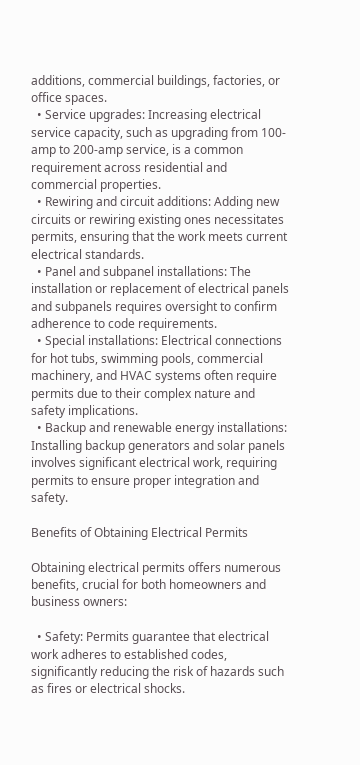additions, commercial buildings, factories, or office spaces.
  • Service upgrades: Increasing electrical service capacity, such as upgrading from 100-amp to 200-amp service, is a common requirement across residential and commercial properties.
  • Rewiring and circuit additions: Adding new circuits or rewiring existing ones necessitates permits, ensuring that the work meets current electrical standards.
  • Panel and subpanel installations: The installation or replacement of electrical panels and subpanels requires oversight to confirm adherence to code requirements.
  • Special installations: Electrical connections for hot tubs, swimming pools, commercial machinery, and HVAC systems often require permits due to their complex nature and safety implications.
  • Backup and renewable energy installations: Installing backup generators and solar panels involves significant electrical work, requiring permits to ensure proper integration and safety.

Benefits of Obtaining Electrical Permits

Obtaining electrical permits offers numerous benefits, crucial for both homeowners and business owners:

  • Safety: Permits guarantee that electrical work adheres to established codes, significantly reducing the risk of hazards such as fires or electrical shocks.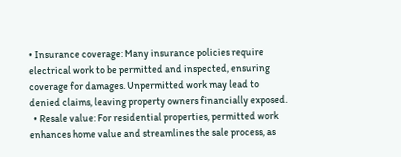• Insurance coverage: Many insurance policies require electrical work to be permitted and inspected, ensuring coverage for damages. Unpermitted work may lead to denied claims, leaving property owners financially exposed.
  • Resale value: For residential properties, permitted work enhances home value and streamlines the sale process, as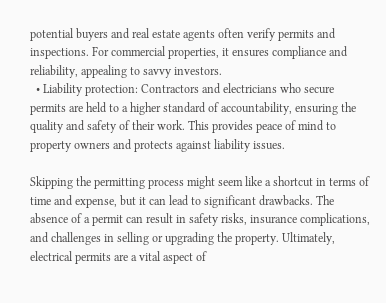potential buyers and real estate agents often verify permits and inspections. For commercial properties, it ensures compliance and reliability, appealing to savvy investors.
  • Liability protection: Contractors and electricians who secure permits are held to a higher standard of accountability, ensuring the quality and safety of their work. This provides peace of mind to property owners and protects against liability issues.

Skipping the permitting process might seem like a shortcut in terms of time and expense, but it can lead to significant drawbacks. The absence of a permit can result in safety risks, insurance complications, and challenges in selling or upgrading the property. Ultimately, electrical permits are a vital aspect of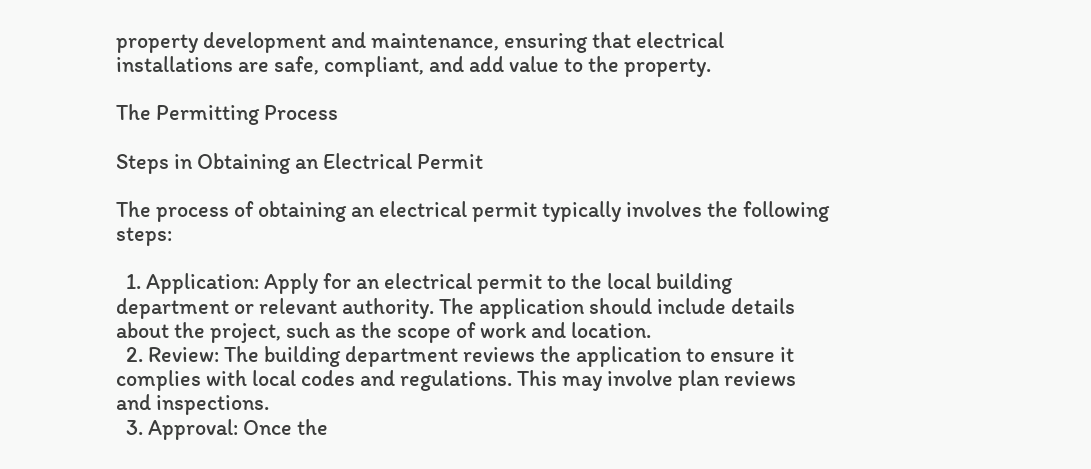property development and maintenance, ensuring that electrical installations are safe, compliant, and add value to the property.

The Permitting Process

Steps in Obtaining an Electrical Permit

The process of obtaining an electrical permit typically involves the following steps:

  1. Application: Apply for an electrical permit to the local building department or relevant authority. The application should include details about the project, such as the scope of work and location.
  2. Review: The building department reviews the application to ensure it complies with local codes and regulations. This may involve plan reviews and inspections.
  3. Approval: Once the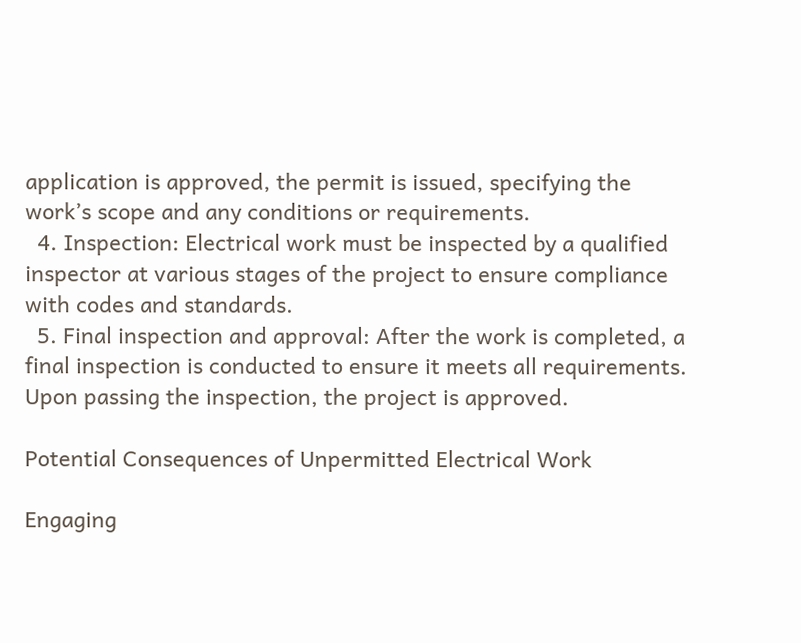application is approved, the permit is issued, specifying the work’s scope and any conditions or requirements.
  4. Inspection: Electrical work must be inspected by a qualified inspector at various stages of the project to ensure compliance with codes and standards.
  5. Final inspection and approval: After the work is completed, a final inspection is conducted to ensure it meets all requirements. Upon passing the inspection, the project is approved.

Potential Consequences of Unpermitted Electrical Work

Engaging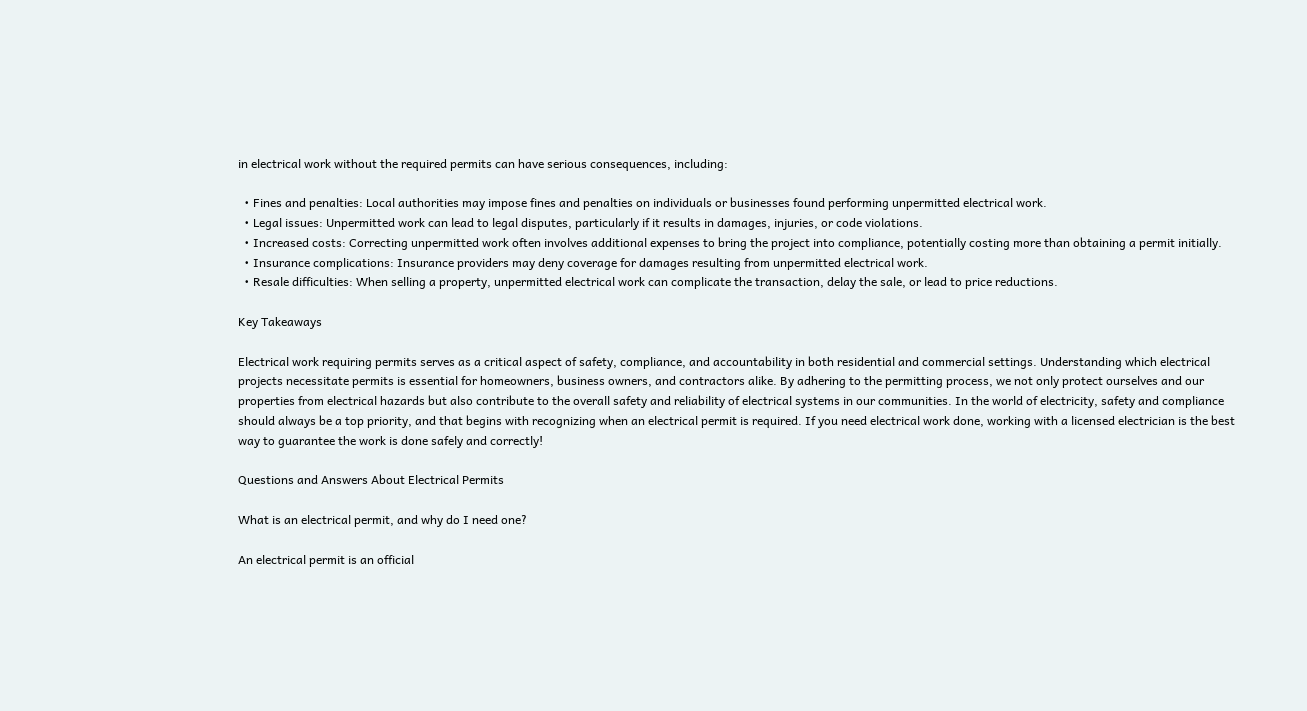in electrical work without the required permits can have serious consequences, including:

  • Fines and penalties: Local authorities may impose fines and penalties on individuals or businesses found performing unpermitted electrical work.
  • Legal issues: Unpermitted work can lead to legal disputes, particularly if it results in damages, injuries, or code violations.
  • Increased costs: Correcting unpermitted work often involves additional expenses to bring the project into compliance, potentially costing more than obtaining a permit initially.
  • Insurance complications: Insurance providers may deny coverage for damages resulting from unpermitted electrical work.
  • Resale difficulties: When selling a property, unpermitted electrical work can complicate the transaction, delay the sale, or lead to price reductions.

Key Takeaways

Electrical work requiring permits serves as a critical aspect of safety, compliance, and accountability in both residential and commercial settings. Understanding which electrical projects necessitate permits is essential for homeowners, business owners, and contractors alike. By adhering to the permitting process, we not only protect ourselves and our properties from electrical hazards but also contribute to the overall safety and reliability of electrical systems in our communities. In the world of electricity, safety and compliance should always be a top priority, and that begins with recognizing when an electrical permit is required. If you need electrical work done, working with a licensed electrician is the best way to guarantee the work is done safely and correctly!

Questions and Answers About Electrical Permits

What is an electrical permit, and why do I need one?

An electrical permit is an official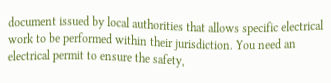document issued by local authorities that allows specific electrical work to be performed within their jurisdiction. You need an electrical permit to ensure the safety,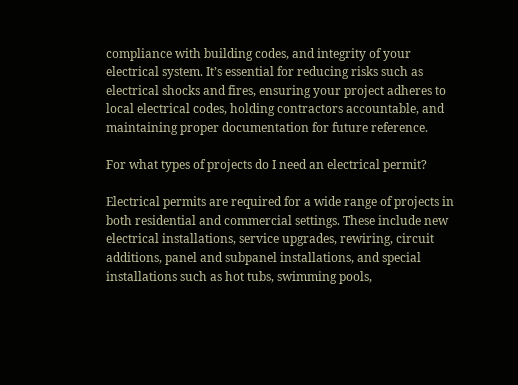compliance with building codes, and integrity of your electrical system. It’s essential for reducing risks such as electrical shocks and fires, ensuring your project adheres to local electrical codes, holding contractors accountable, and maintaining proper documentation for future reference.

For what types of projects do I need an electrical permit?

Electrical permits are required for a wide range of projects in both residential and commercial settings. These include new electrical installations, service upgrades, rewiring, circuit additions, panel and subpanel installations, and special installations such as hot tubs, swimming pools,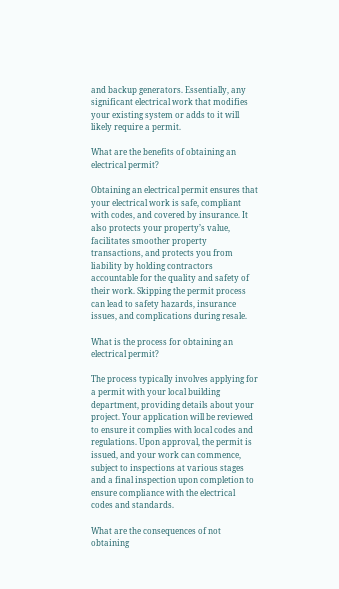and backup generators. Essentially, any significant electrical work that modifies your existing system or adds to it will likely require a permit.

What are the benefits of obtaining an electrical permit?

Obtaining an electrical permit ensures that your electrical work is safe, compliant with codes, and covered by insurance. It also protects your property’s value, facilitates smoother property transactions, and protects you from liability by holding contractors accountable for the quality and safety of their work. Skipping the permit process can lead to safety hazards, insurance issues, and complications during resale.

What is the process for obtaining an electrical permit?

The process typically involves applying for a permit with your local building department, providing details about your project. Your application will be reviewed to ensure it complies with local codes and regulations. Upon approval, the permit is issued, and your work can commence, subject to inspections at various stages and a final inspection upon completion to ensure compliance with the electrical codes and standards.

What are the consequences of not obtaining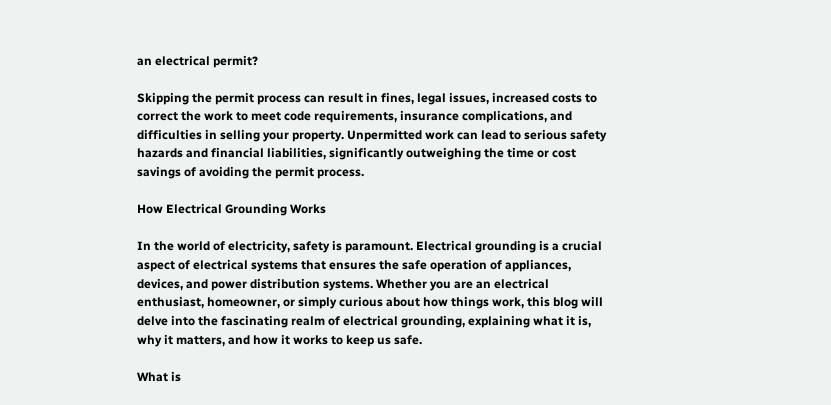an electrical permit?

Skipping the permit process can result in fines, legal issues, increased costs to correct the work to meet code requirements, insurance complications, and difficulties in selling your property. Unpermitted work can lead to serious safety hazards and financial liabilities, significantly outweighing the time or cost savings of avoiding the permit process.

How Electrical Grounding Works

In the world of electricity, safety is paramount. Electrical grounding is a crucial aspect of electrical systems that ensures the safe operation of appliances, devices, and power distribution systems. Whether you are an electrical enthusiast, homeowner, or simply curious about how things work, this blog will delve into the fascinating realm of electrical grounding, explaining what it is, why it matters, and how it works to keep us safe.

What is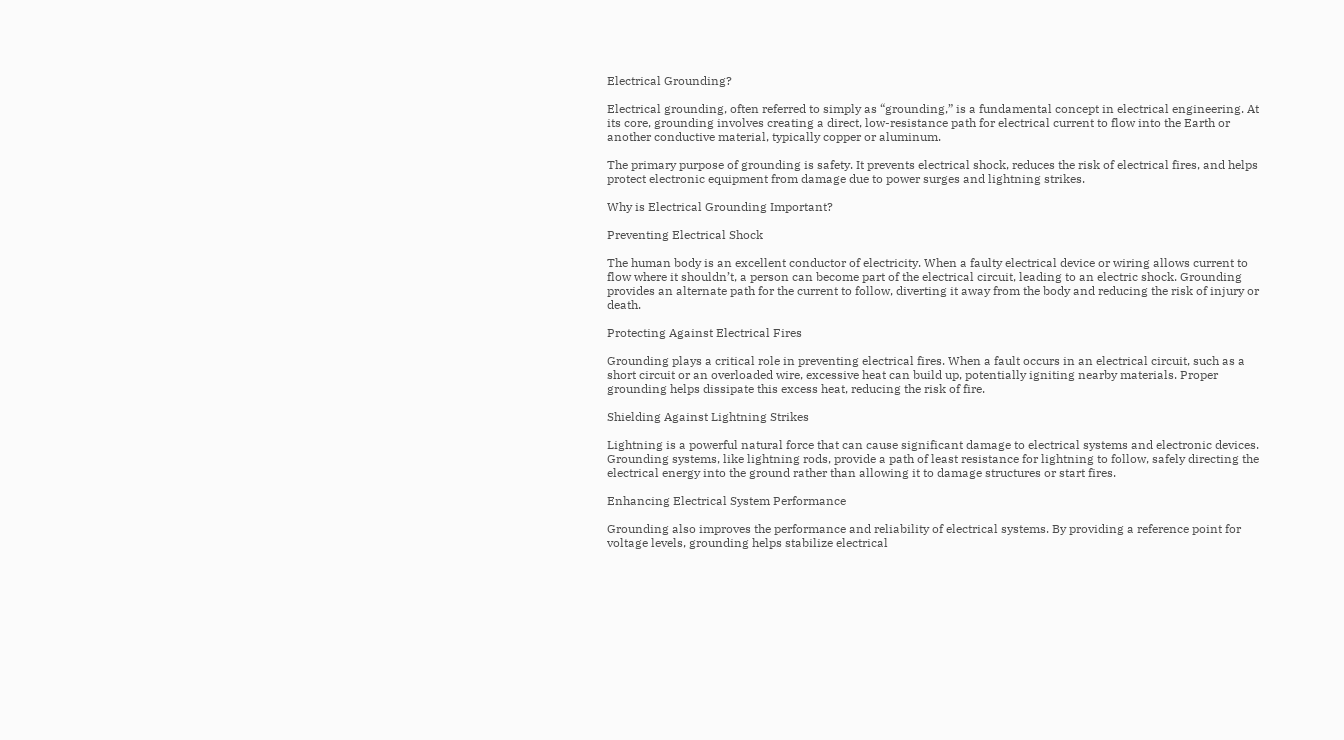Electrical Grounding?

Electrical grounding, often referred to simply as “grounding,” is a fundamental concept in electrical engineering. At its core, grounding involves creating a direct, low-resistance path for electrical current to flow into the Earth or another conductive material, typically copper or aluminum.

The primary purpose of grounding is safety. It prevents electrical shock, reduces the risk of electrical fires, and helps protect electronic equipment from damage due to power surges and lightning strikes.

Why is Electrical Grounding Important?

Preventing Electrical Shock

The human body is an excellent conductor of electricity. When a faulty electrical device or wiring allows current to flow where it shouldn’t, a person can become part of the electrical circuit, leading to an electric shock. Grounding provides an alternate path for the current to follow, diverting it away from the body and reducing the risk of injury or death.

Protecting Against Electrical Fires

Grounding plays a critical role in preventing electrical fires. When a fault occurs in an electrical circuit, such as a short circuit or an overloaded wire, excessive heat can build up, potentially igniting nearby materials. Proper grounding helps dissipate this excess heat, reducing the risk of fire.

Shielding Against Lightning Strikes

Lightning is a powerful natural force that can cause significant damage to electrical systems and electronic devices. Grounding systems, like lightning rods, provide a path of least resistance for lightning to follow, safely directing the electrical energy into the ground rather than allowing it to damage structures or start fires.

Enhancing Electrical System Performance

Grounding also improves the performance and reliability of electrical systems. By providing a reference point for voltage levels, grounding helps stabilize electrical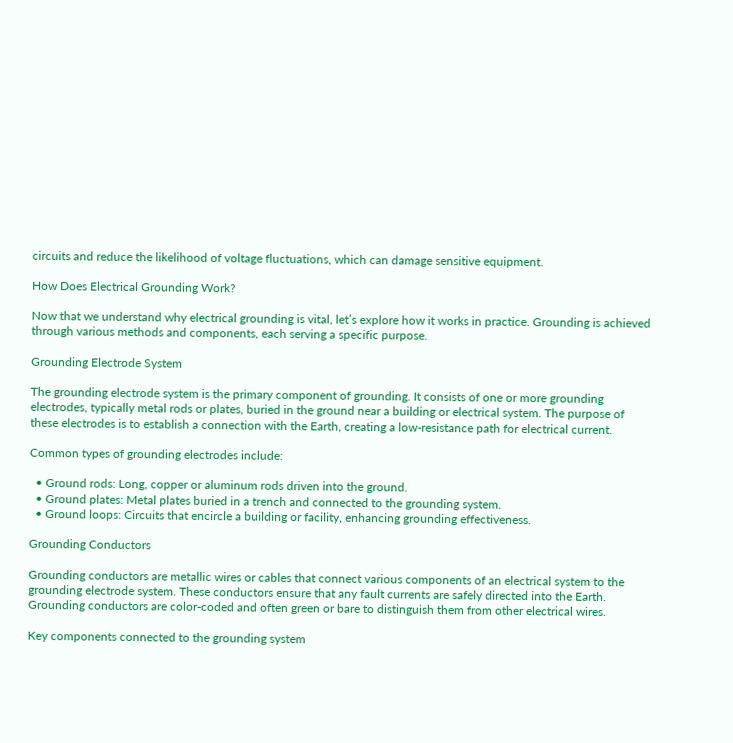circuits and reduce the likelihood of voltage fluctuations, which can damage sensitive equipment.

How Does Electrical Grounding Work?

Now that we understand why electrical grounding is vital, let’s explore how it works in practice. Grounding is achieved through various methods and components, each serving a specific purpose.

Grounding Electrode System

The grounding electrode system is the primary component of grounding. It consists of one or more grounding electrodes, typically metal rods or plates, buried in the ground near a building or electrical system. The purpose of these electrodes is to establish a connection with the Earth, creating a low-resistance path for electrical current.

Common types of grounding electrodes include:

  • Ground rods: Long, copper or aluminum rods driven into the ground.
  • Ground plates: Metal plates buried in a trench and connected to the grounding system.
  • Ground loops: Circuits that encircle a building or facility, enhancing grounding effectiveness.

Grounding Conductors

Grounding conductors are metallic wires or cables that connect various components of an electrical system to the grounding electrode system. These conductors ensure that any fault currents are safely directed into the Earth. Grounding conductors are color-coded and often green or bare to distinguish them from other electrical wires.

Key components connected to the grounding system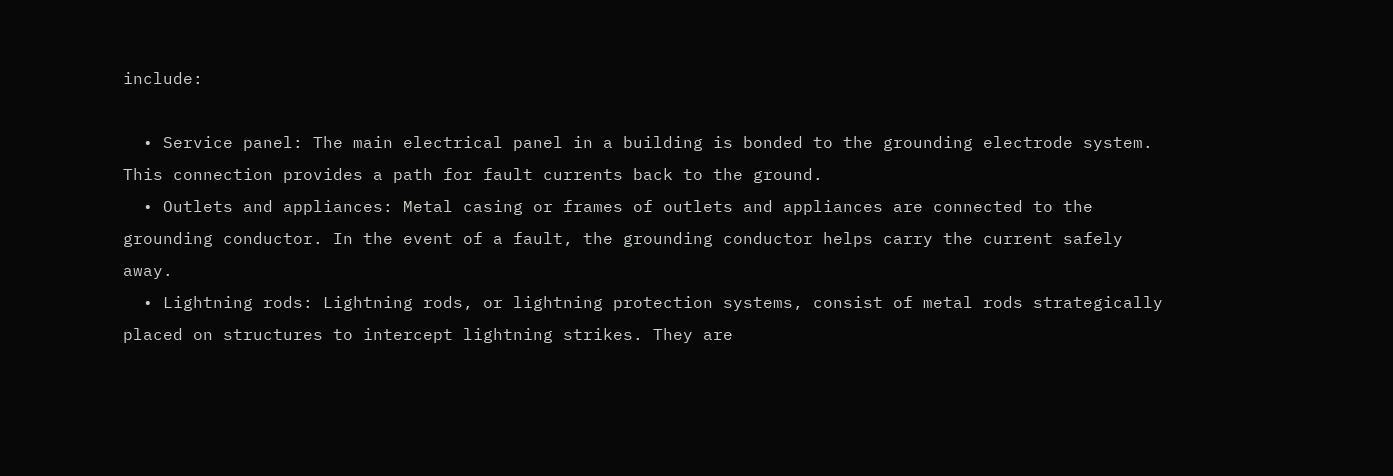include:

  • Service panel: The main electrical panel in a building is bonded to the grounding electrode system. This connection provides a path for fault currents back to the ground.
  • Outlets and appliances: Metal casing or frames of outlets and appliances are connected to the grounding conductor. In the event of a fault, the grounding conductor helps carry the current safely away.
  • Lightning rods: Lightning rods, or lightning protection systems, consist of metal rods strategically placed on structures to intercept lightning strikes. They are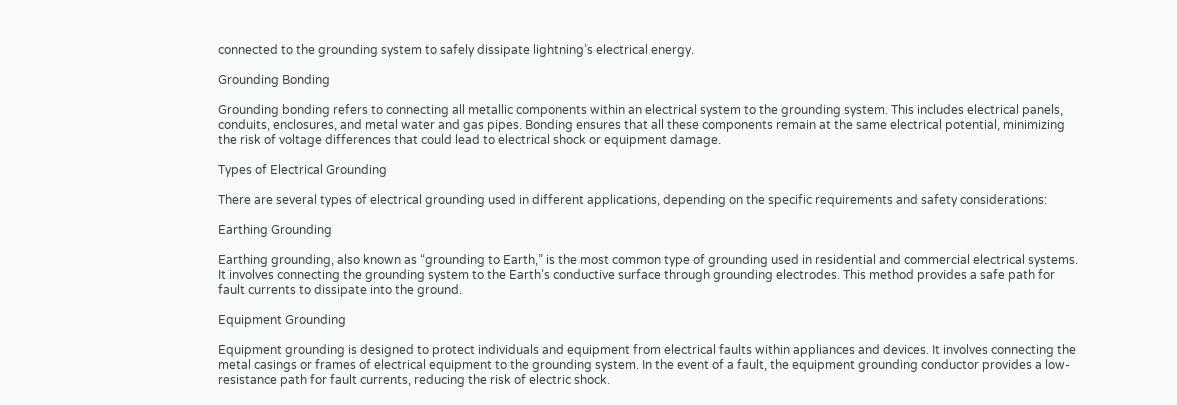connected to the grounding system to safely dissipate lightning’s electrical energy.

Grounding Bonding

Grounding bonding refers to connecting all metallic components within an electrical system to the grounding system. This includes electrical panels, conduits, enclosures, and metal water and gas pipes. Bonding ensures that all these components remain at the same electrical potential, minimizing the risk of voltage differences that could lead to electrical shock or equipment damage.

Types of Electrical Grounding

There are several types of electrical grounding used in different applications, depending on the specific requirements and safety considerations:

Earthing Grounding

Earthing grounding, also known as “grounding to Earth,” is the most common type of grounding used in residential and commercial electrical systems. It involves connecting the grounding system to the Earth’s conductive surface through grounding electrodes. This method provides a safe path for fault currents to dissipate into the ground.

Equipment Grounding

Equipment grounding is designed to protect individuals and equipment from electrical faults within appliances and devices. It involves connecting the metal casings or frames of electrical equipment to the grounding system. In the event of a fault, the equipment grounding conductor provides a low-resistance path for fault currents, reducing the risk of electric shock.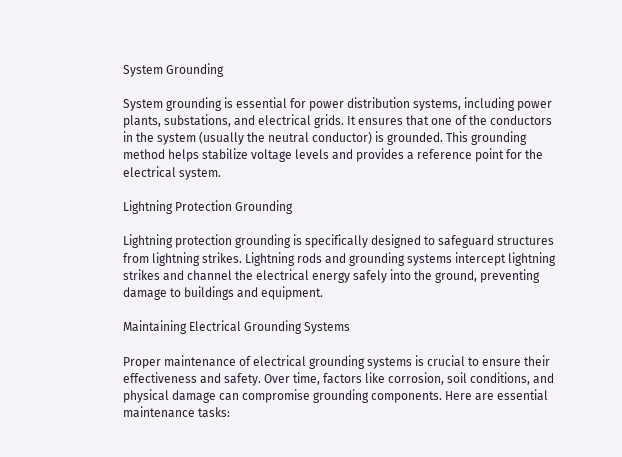System Grounding

System grounding is essential for power distribution systems, including power plants, substations, and electrical grids. It ensures that one of the conductors in the system (usually the neutral conductor) is grounded. This grounding method helps stabilize voltage levels and provides a reference point for the electrical system.

Lightning Protection Grounding

Lightning protection grounding is specifically designed to safeguard structures from lightning strikes. Lightning rods and grounding systems intercept lightning strikes and channel the electrical energy safely into the ground, preventing damage to buildings and equipment.

Maintaining Electrical Grounding Systems

Proper maintenance of electrical grounding systems is crucial to ensure their effectiveness and safety. Over time, factors like corrosion, soil conditions, and physical damage can compromise grounding components. Here are essential maintenance tasks: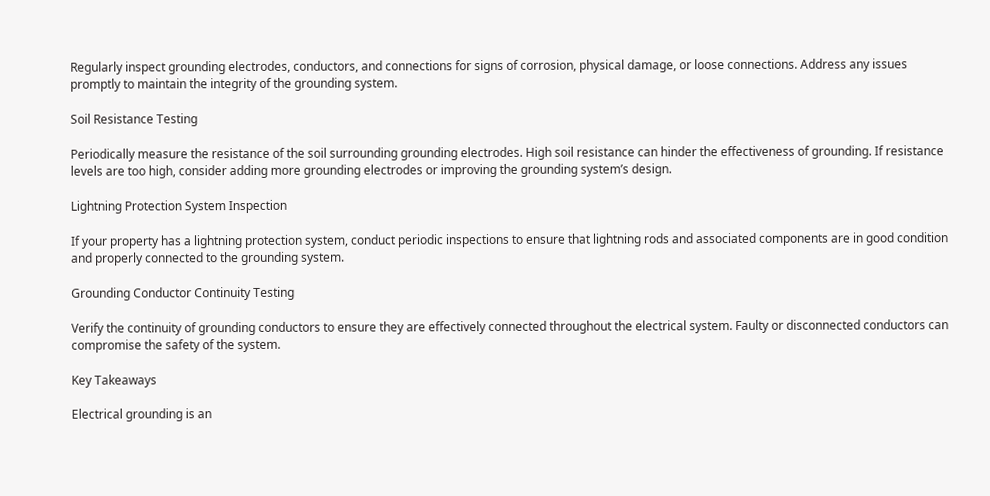Regularly inspect grounding electrodes, conductors, and connections for signs of corrosion, physical damage, or loose connections. Address any issues promptly to maintain the integrity of the grounding system.

Soil Resistance Testing

Periodically measure the resistance of the soil surrounding grounding electrodes. High soil resistance can hinder the effectiveness of grounding. If resistance levels are too high, consider adding more grounding electrodes or improving the grounding system’s design.

Lightning Protection System Inspection

If your property has a lightning protection system, conduct periodic inspections to ensure that lightning rods and associated components are in good condition and properly connected to the grounding system.

Grounding Conductor Continuity Testing

Verify the continuity of grounding conductors to ensure they are effectively connected throughout the electrical system. Faulty or disconnected conductors can compromise the safety of the system.

Key Takeaways

Electrical grounding is an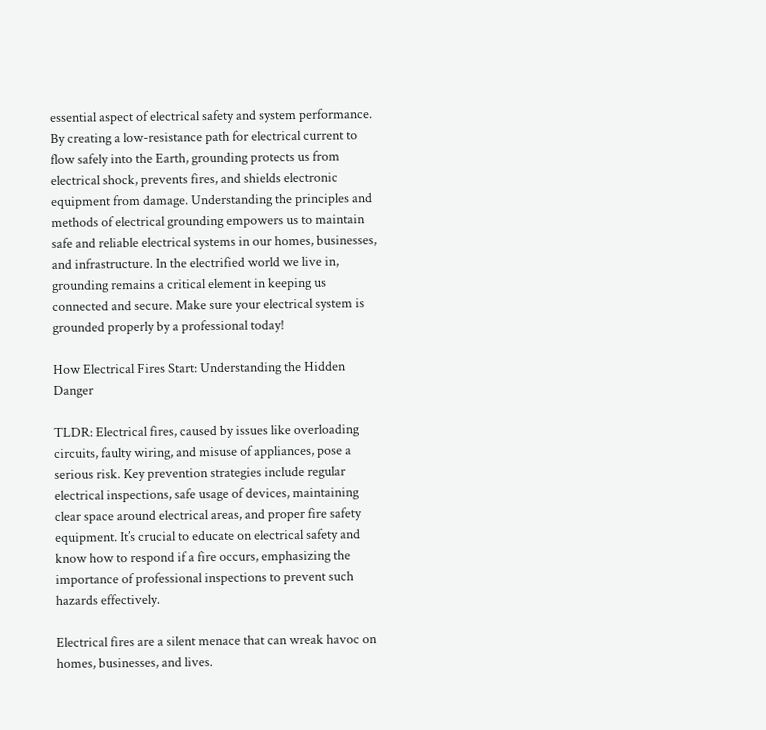essential aspect of electrical safety and system performance. By creating a low-resistance path for electrical current to flow safely into the Earth, grounding protects us from electrical shock, prevents fires, and shields electronic equipment from damage. Understanding the principles and methods of electrical grounding empowers us to maintain safe and reliable electrical systems in our homes, businesses, and infrastructure. In the electrified world we live in, grounding remains a critical element in keeping us connected and secure. Make sure your electrical system is grounded properly by a professional today!

How Electrical Fires Start: Understanding the Hidden Danger

TLDR: Electrical fires, caused by issues like overloading circuits, faulty wiring, and misuse of appliances, pose a serious risk. Key prevention strategies include regular electrical inspections, safe usage of devices, maintaining clear space around electrical areas, and proper fire safety equipment. It’s crucial to educate on electrical safety and know how to respond if a fire occurs, emphasizing the importance of professional inspections to prevent such hazards effectively.

Electrical fires are a silent menace that can wreak havoc on homes, businesses, and lives.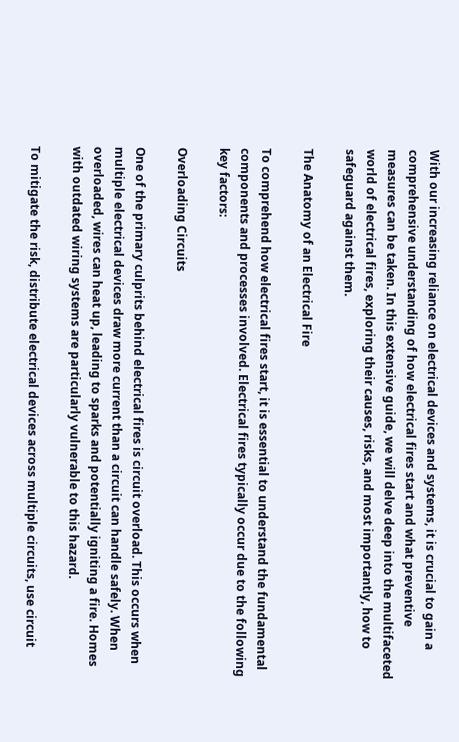With our increasing reliance on electrical devices and systems, it is crucial to gain a comprehensive understanding of how electrical fires start and what preventive measures can be taken. In this extensive guide, we will delve deep into the multifaceted world of electrical fires, exploring their causes, risks, and most importantly, how to safeguard against them.

The Anatomy of an Electrical Fire

To comprehend how electrical fires start, it is essential to understand the fundamental components and processes involved. Electrical fires typically occur due to the following key factors:

Overloading Circuits

One of the primary culprits behind electrical fires is circuit overload. This occurs when multiple electrical devices draw more current than a circuit can handle safely. When overloaded, wires can heat up, leading to sparks and potentially igniting a fire. Homes with outdated wiring systems are particularly vulnerable to this hazard.

To mitigate the risk, distribute electrical devices across multiple circuits, use circuit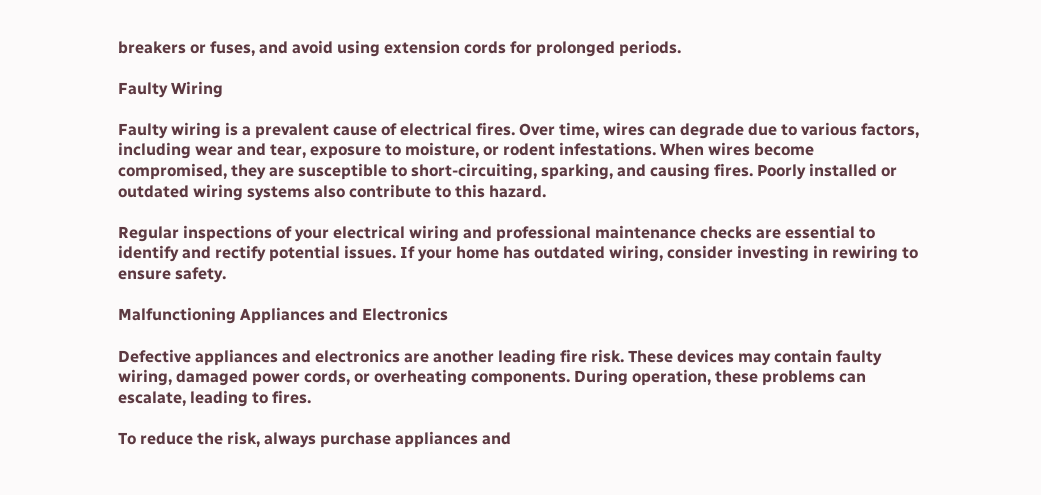breakers or fuses, and avoid using extension cords for prolonged periods.

Faulty Wiring

Faulty wiring is a prevalent cause of electrical fires. Over time, wires can degrade due to various factors, including wear and tear, exposure to moisture, or rodent infestations. When wires become compromised, they are susceptible to short-circuiting, sparking, and causing fires. Poorly installed or outdated wiring systems also contribute to this hazard.

Regular inspections of your electrical wiring and professional maintenance checks are essential to identify and rectify potential issues. If your home has outdated wiring, consider investing in rewiring to ensure safety.

Malfunctioning Appliances and Electronics

Defective appliances and electronics are another leading fire risk. These devices may contain faulty wiring, damaged power cords, or overheating components. During operation, these problems can escalate, leading to fires.

To reduce the risk, always purchase appliances and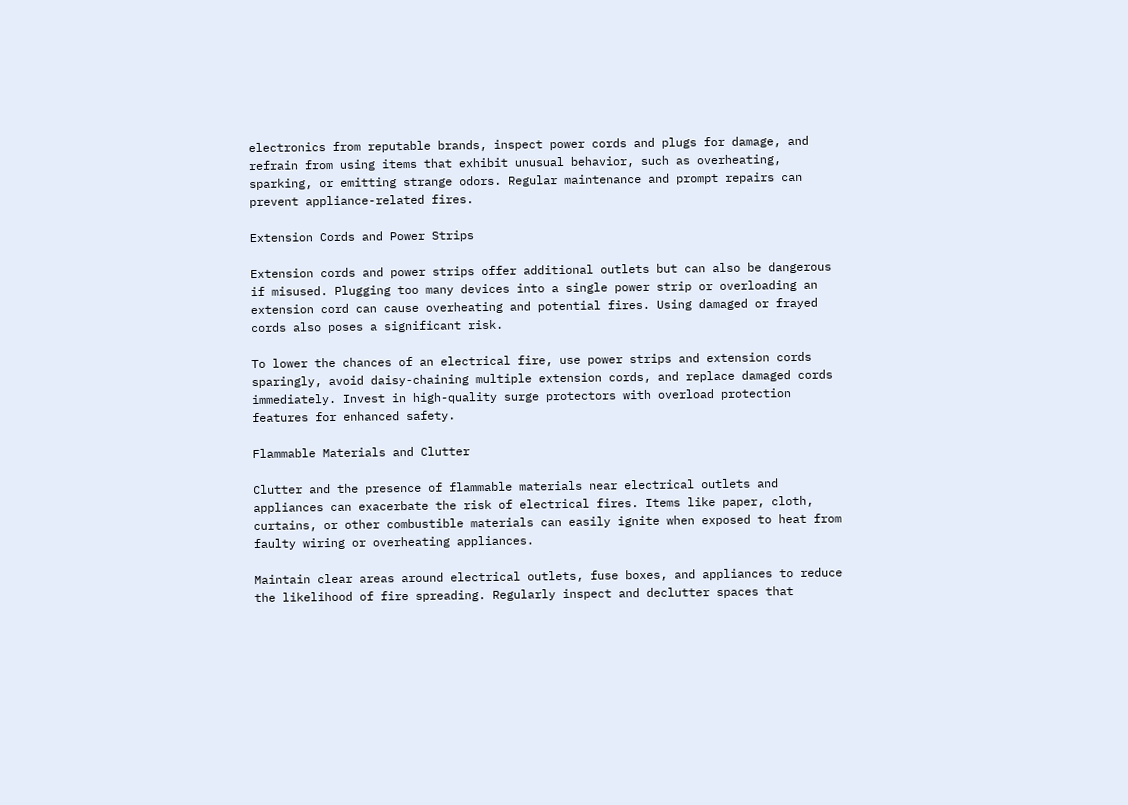electronics from reputable brands, inspect power cords and plugs for damage, and refrain from using items that exhibit unusual behavior, such as overheating, sparking, or emitting strange odors. Regular maintenance and prompt repairs can prevent appliance-related fires.

Extension Cords and Power Strips

Extension cords and power strips offer additional outlets but can also be dangerous if misused. Plugging too many devices into a single power strip or overloading an extension cord can cause overheating and potential fires. Using damaged or frayed cords also poses a significant risk.

To lower the chances of an electrical fire, use power strips and extension cords sparingly, avoid daisy-chaining multiple extension cords, and replace damaged cords immediately. Invest in high-quality surge protectors with overload protection features for enhanced safety.

Flammable Materials and Clutter

Clutter and the presence of flammable materials near electrical outlets and appliances can exacerbate the risk of electrical fires. Items like paper, cloth, curtains, or other combustible materials can easily ignite when exposed to heat from faulty wiring or overheating appliances.

Maintain clear areas around electrical outlets, fuse boxes, and appliances to reduce the likelihood of fire spreading. Regularly inspect and declutter spaces that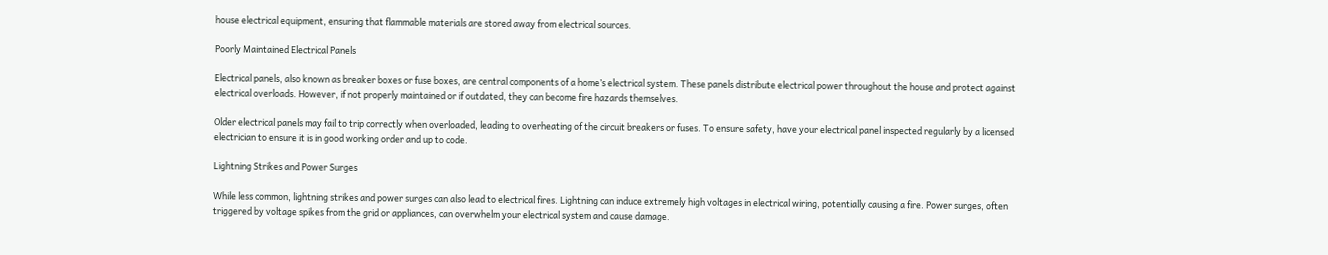house electrical equipment, ensuring that flammable materials are stored away from electrical sources.

Poorly Maintained Electrical Panels

Electrical panels, also known as breaker boxes or fuse boxes, are central components of a home’s electrical system. These panels distribute electrical power throughout the house and protect against electrical overloads. However, if not properly maintained or if outdated, they can become fire hazards themselves.

Older electrical panels may fail to trip correctly when overloaded, leading to overheating of the circuit breakers or fuses. To ensure safety, have your electrical panel inspected regularly by a licensed electrician to ensure it is in good working order and up to code.

Lightning Strikes and Power Surges

While less common, lightning strikes and power surges can also lead to electrical fires. Lightning can induce extremely high voltages in electrical wiring, potentially causing a fire. Power surges, often triggered by voltage spikes from the grid or appliances, can overwhelm your electrical system and cause damage.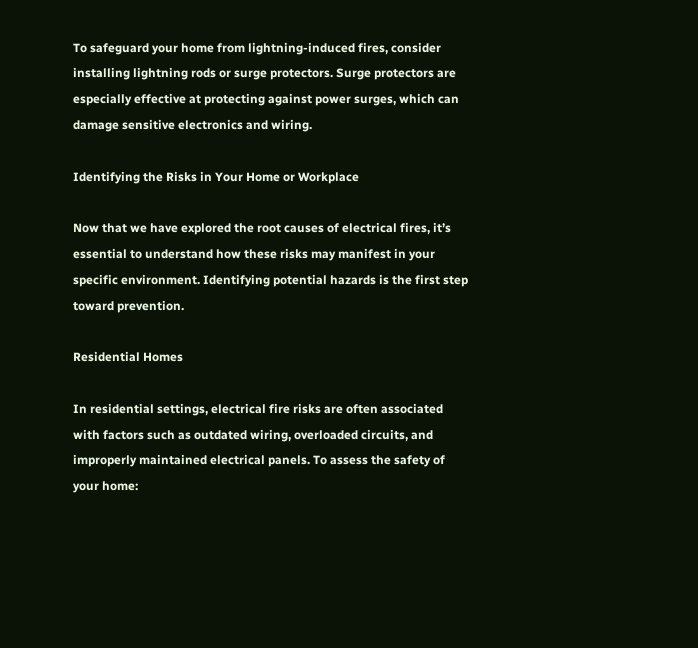To safeguard your home from lightning-induced fires, consider installing lightning rods or surge protectors. Surge protectors are especially effective at protecting against power surges, which can damage sensitive electronics and wiring.

Identifying the Risks in Your Home or Workplace

Now that we have explored the root causes of electrical fires, it’s essential to understand how these risks may manifest in your specific environment. Identifying potential hazards is the first step toward prevention.

Residential Homes

In residential settings, electrical fire risks are often associated with factors such as outdated wiring, overloaded circuits, and improperly maintained electrical panels. To assess the safety of your home: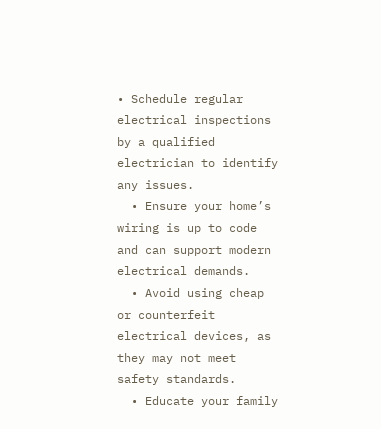• Schedule regular electrical inspections by a qualified electrician to identify any issues.
  • Ensure your home’s wiring is up to code and can support modern electrical demands.
  • Avoid using cheap or counterfeit electrical devices, as they may not meet safety standards.
  • Educate your family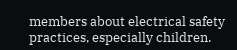members about electrical safety practices, especially children.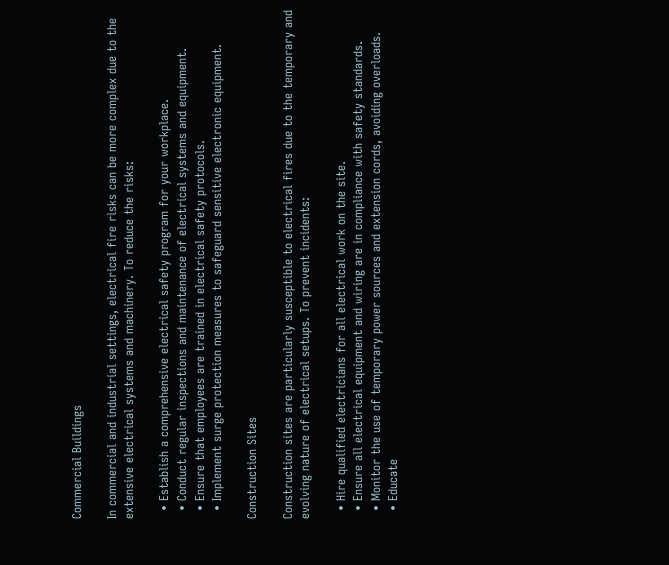Commercial Buildings

In commercial and industrial settings, electrical fire risks can be more complex due to the extensive electrical systems and machinery. To reduce the risks:

  • Establish a comprehensive electrical safety program for your workplace.
  • Conduct regular inspections and maintenance of electrical systems and equipment.
  • Ensure that employees are trained in electrical safety protocols.
  • Implement surge protection measures to safeguard sensitive electronic equipment.

Construction Sites

Construction sites are particularly susceptible to electrical fires due to the temporary and evolving nature of electrical setups. To prevent incidents:

  • Hire qualified electricians for all electrical work on the site.
  • Ensure all electrical equipment and wiring are in compliance with safety standards.
  • Monitor the use of temporary power sources and extension cords, avoiding overloads.
  • Educate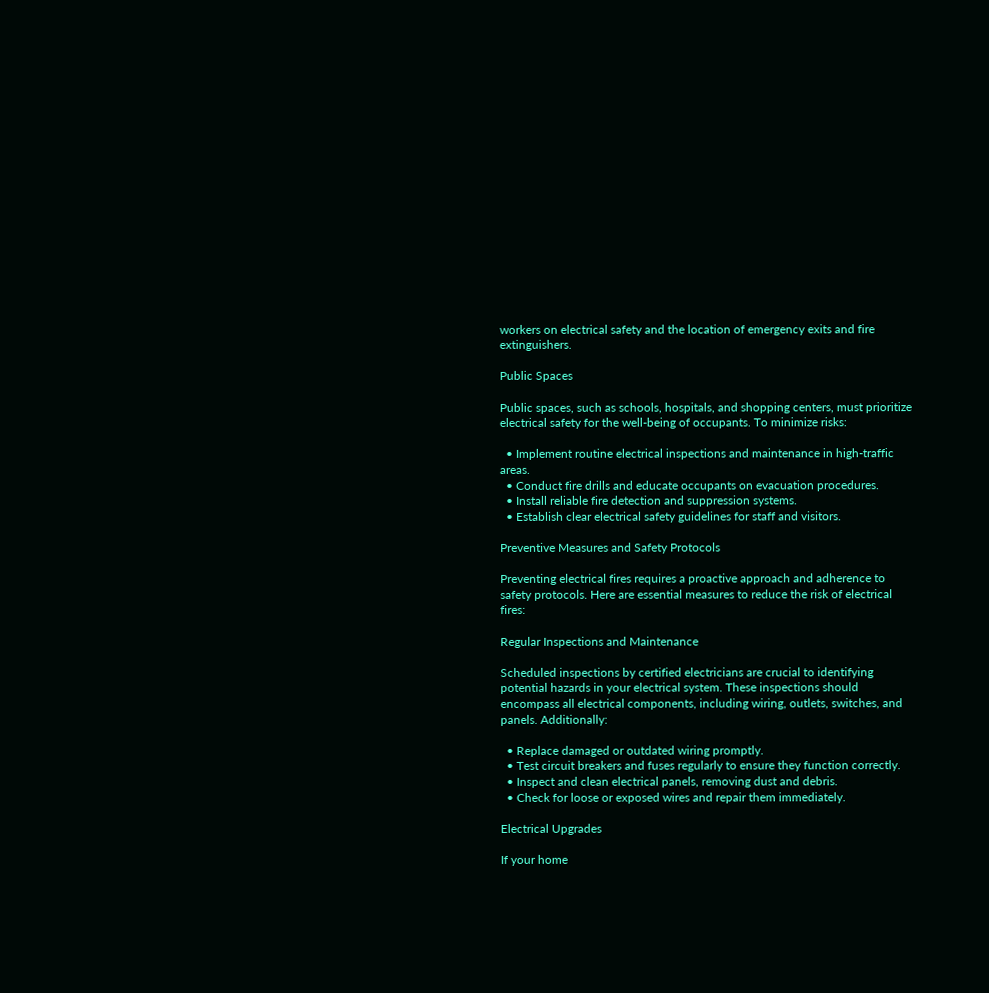workers on electrical safety and the location of emergency exits and fire extinguishers.

Public Spaces

Public spaces, such as schools, hospitals, and shopping centers, must prioritize electrical safety for the well-being of occupants. To minimize risks:

  • Implement routine electrical inspections and maintenance in high-traffic areas.
  • Conduct fire drills and educate occupants on evacuation procedures.
  • Install reliable fire detection and suppression systems.
  • Establish clear electrical safety guidelines for staff and visitors.

Preventive Measures and Safety Protocols

Preventing electrical fires requires a proactive approach and adherence to safety protocols. Here are essential measures to reduce the risk of electrical fires:

Regular Inspections and Maintenance

Scheduled inspections by certified electricians are crucial to identifying potential hazards in your electrical system. These inspections should encompass all electrical components, including wiring, outlets, switches, and panels. Additionally:

  • Replace damaged or outdated wiring promptly.
  • Test circuit breakers and fuses regularly to ensure they function correctly.
  • Inspect and clean electrical panels, removing dust and debris.
  • Check for loose or exposed wires and repair them immediately.

Electrical Upgrades

If your home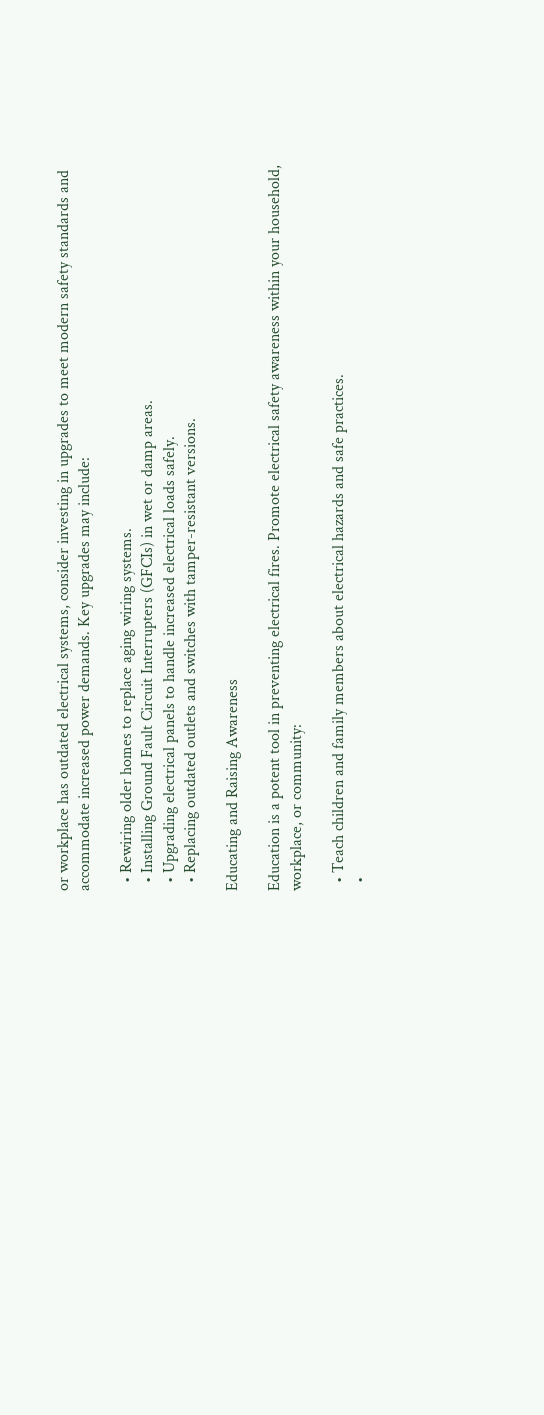or workplace has outdated electrical systems, consider investing in upgrades to meet modern safety standards and accommodate increased power demands. Key upgrades may include:

  • Rewiring older homes to replace aging wiring systems.
  • Installing Ground Fault Circuit Interrupters (GFCIs) in wet or damp areas.
  • Upgrading electrical panels to handle increased electrical loads safely.
  • Replacing outdated outlets and switches with tamper-resistant versions.

Educating and Raising Awareness

Education is a potent tool in preventing electrical fires. Promote electrical safety awareness within your household, workplace, or community:

  • Teach children and family members about electrical hazards and safe practices.
  •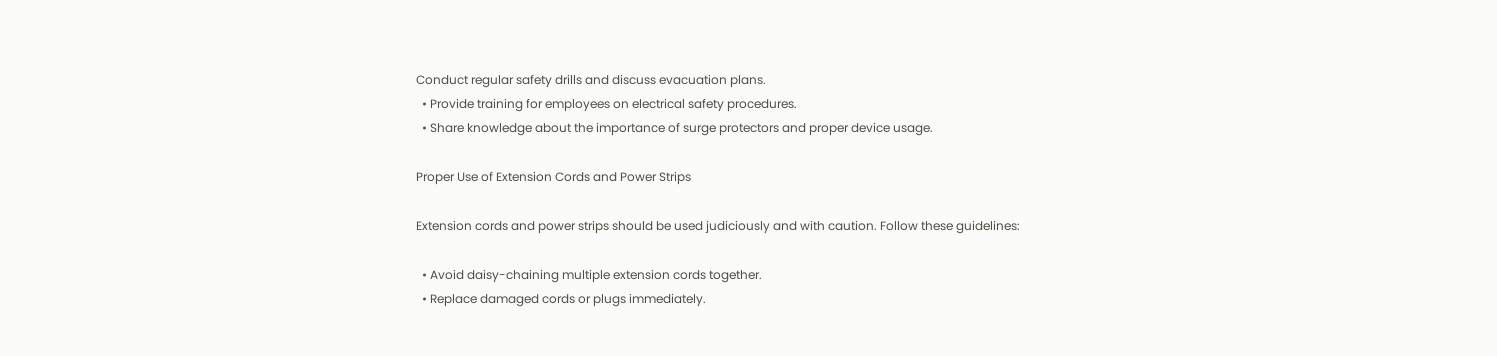Conduct regular safety drills and discuss evacuation plans.
  • Provide training for employees on electrical safety procedures.
  • Share knowledge about the importance of surge protectors and proper device usage.

Proper Use of Extension Cords and Power Strips

Extension cords and power strips should be used judiciously and with caution. Follow these guidelines:

  • Avoid daisy-chaining multiple extension cords together.
  • Replace damaged cords or plugs immediately.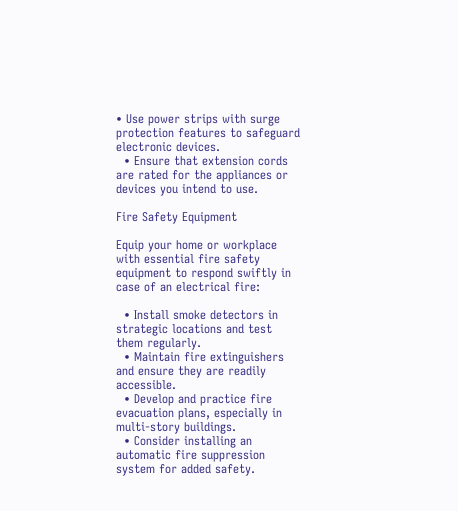• Use power strips with surge protection features to safeguard electronic devices.
  • Ensure that extension cords are rated for the appliances or devices you intend to use.

Fire Safety Equipment

Equip your home or workplace with essential fire safety equipment to respond swiftly in case of an electrical fire:

  • Install smoke detectors in strategic locations and test them regularly.
  • Maintain fire extinguishers and ensure they are readily accessible.
  • Develop and practice fire evacuation plans, especially in multi-story buildings.
  • Consider installing an automatic fire suppression system for added safety.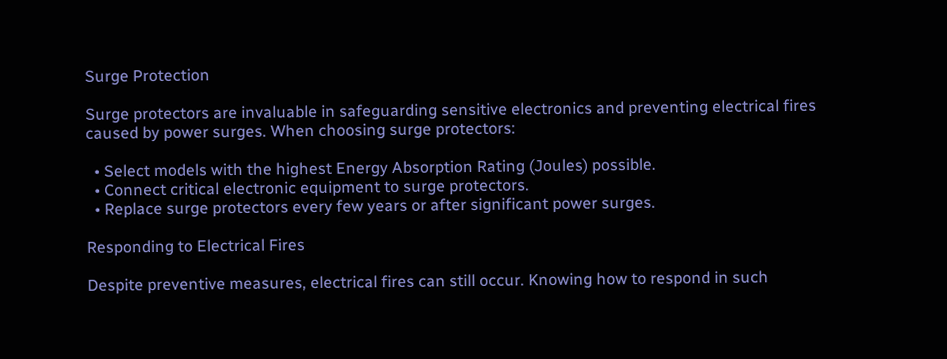Surge Protection

Surge protectors are invaluable in safeguarding sensitive electronics and preventing electrical fires caused by power surges. When choosing surge protectors:

  • Select models with the highest Energy Absorption Rating (Joules) possible.
  • Connect critical electronic equipment to surge protectors.
  • Replace surge protectors every few years or after significant power surges.

Responding to Electrical Fires

Despite preventive measures, electrical fires can still occur. Knowing how to respond in such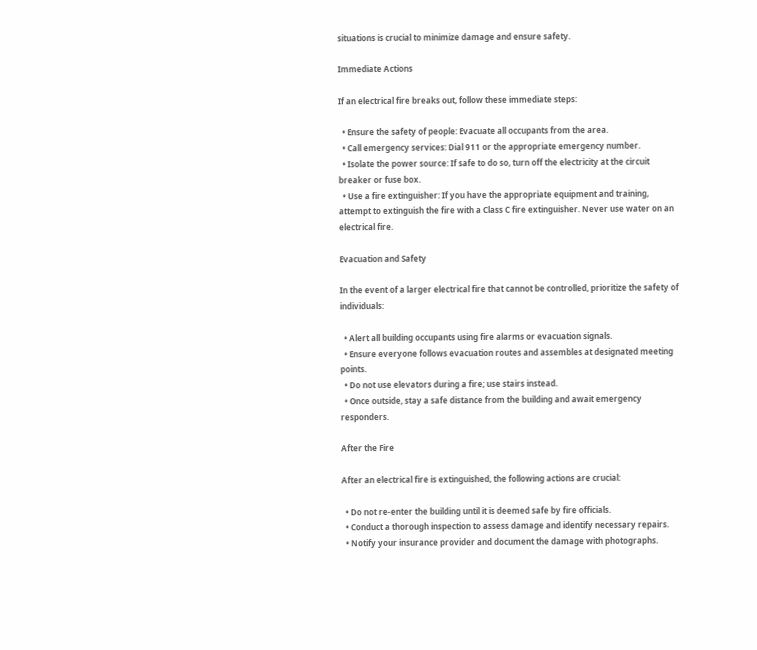situations is crucial to minimize damage and ensure safety.

Immediate Actions

If an electrical fire breaks out, follow these immediate steps:

  • Ensure the safety of people: Evacuate all occupants from the area.
  • Call emergency services: Dial 911 or the appropriate emergency number.
  • Isolate the power source: If safe to do so, turn off the electricity at the circuit breaker or fuse box.
  • Use a fire extinguisher: If you have the appropriate equipment and training, attempt to extinguish the fire with a Class C fire extinguisher. Never use water on an electrical fire.

Evacuation and Safety

In the event of a larger electrical fire that cannot be controlled, prioritize the safety of individuals:

  • Alert all building occupants using fire alarms or evacuation signals.
  • Ensure everyone follows evacuation routes and assembles at designated meeting points.
  • Do not use elevators during a fire; use stairs instead.
  • Once outside, stay a safe distance from the building and await emergency responders.

After the Fire

After an electrical fire is extinguished, the following actions are crucial:

  • Do not re-enter the building until it is deemed safe by fire officials.
  • Conduct a thorough inspection to assess damage and identify necessary repairs.
  • Notify your insurance provider and document the damage with photographs.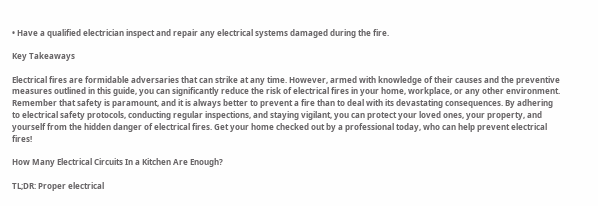• Have a qualified electrician inspect and repair any electrical systems damaged during the fire.

Key Takeaways

Electrical fires are formidable adversaries that can strike at any time. However, armed with knowledge of their causes and the preventive measures outlined in this guide, you can significantly reduce the risk of electrical fires in your home, workplace, or any other environment. Remember that safety is paramount, and it is always better to prevent a fire than to deal with its devastating consequences. By adhering to electrical safety protocols, conducting regular inspections, and staying vigilant, you can protect your loved ones, your property, and yourself from the hidden danger of electrical fires. Get your home checked out by a professional today, who can help prevent electrical fires!

How Many Electrical Circuits In a Kitchen Are Enough?

TL;DR: Proper electrical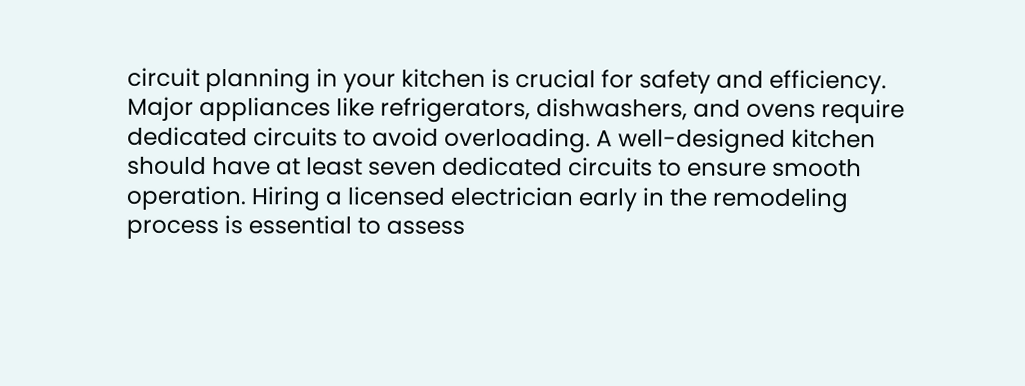circuit planning in your kitchen is crucial for safety and efficiency. Major appliances like refrigerators, dishwashers, and ovens require dedicated circuits to avoid overloading. A well-designed kitchen should have at least seven dedicated circuits to ensure smooth operation. Hiring a licensed electrician early in the remodeling process is essential to assess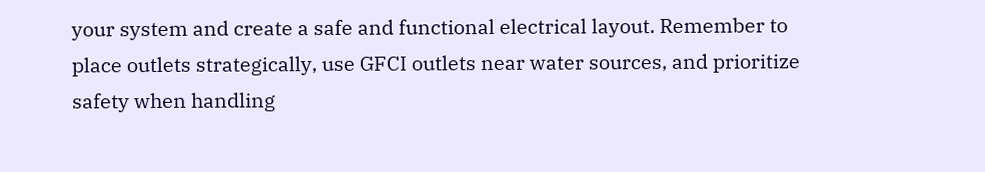your system and create a safe and functional electrical layout. Remember to place outlets strategically, use GFCI outlets near water sources, and prioritize safety when handling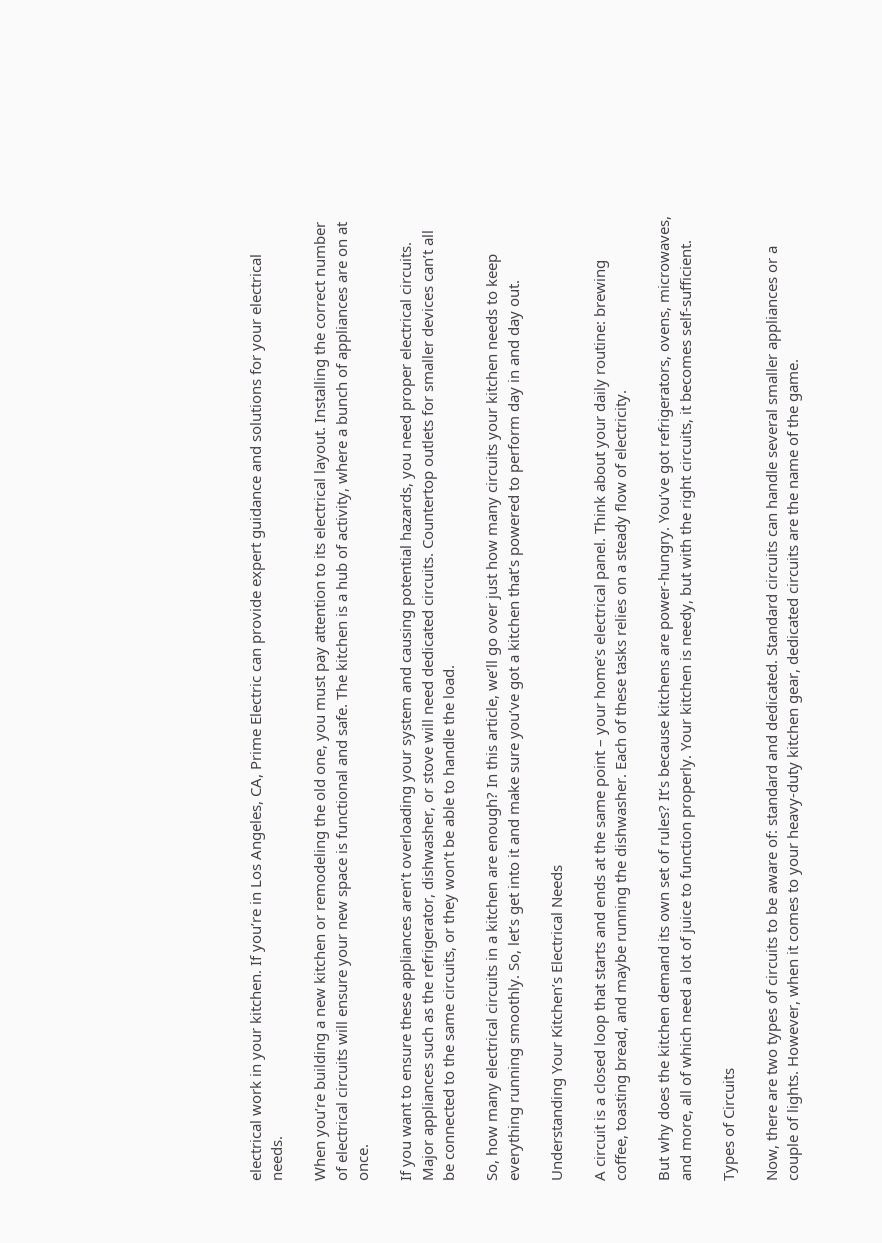electrical work in your kitchen. If you’re in Los Angeles, CA, Prime Electric can provide expert guidance and solutions for your electrical needs.

When you’re building a new kitchen or remodeling the old one, you must pay attention to its electrical layout. Installing the correct number of electrical circuits will ensure your new space is functional and safe. The kitchen is a hub of activity, where a bunch of appliances are on at once.

If you want to ensure these appliances aren’t overloading your system and causing potential hazards, you need proper electrical circuits. Major appliances such as the refrigerator, dishwasher, or stove will need dedicated circuits. Countertop outlets for smaller devices can’t all be connected to the same circuits, or they won’t be able to handle the load.

So, how many electrical circuits in a kitchen are enough? In this article, we’ll go over just how many circuits your kitchen needs to keep everything running smoothly. So, let’s get into it and make sure you’ve got a kitchen that’s powered to perform day in and day out.

Understanding Your Kitchen’s Electrical Needs

A circuit is a closed loop that starts and ends at the same point – your home’s electrical panel. Think about your daily routine: brewing coffee, toasting bread, and maybe running the dishwasher. Each of these tasks relies on a steady flow of electricity.

But why does the kitchen demand its own set of rules? It’s because kitchens are power-hungry. You’ve got refrigerators, ovens, microwaves, and more, all of which need a lot of juice to function properly. Your kitchen is needy, but with the right circuits, it becomes self-sufficient.

Types of Circuits

Now, there are two types of circuits to be aware of: standard and dedicated. Standard circuits can handle several smaller appliances or a couple of lights. However, when it comes to your heavy-duty kitchen gear, dedicated circuits are the name of the game.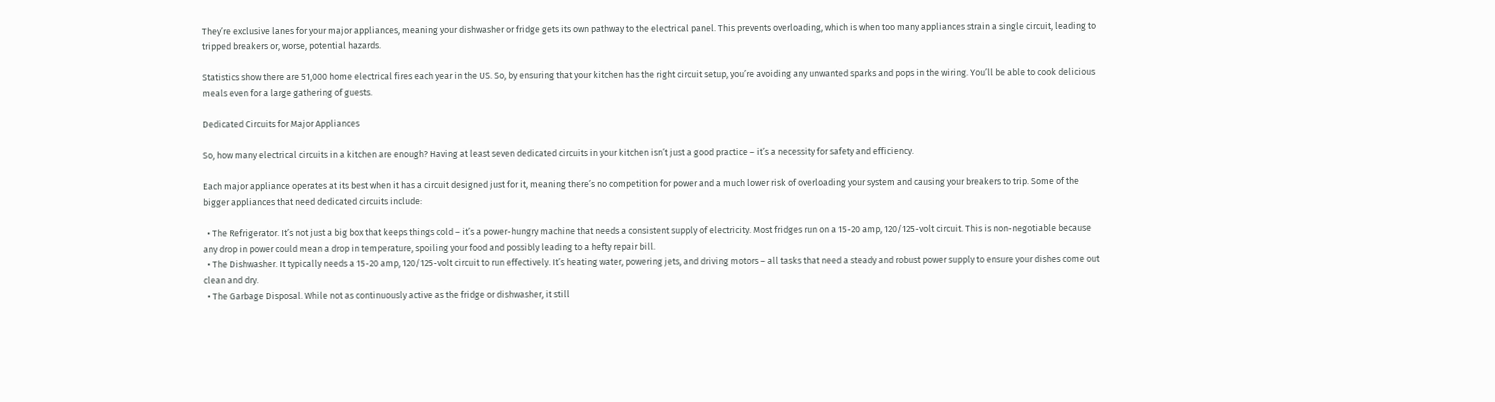They’re exclusive lanes for your major appliances, meaning your dishwasher or fridge gets its own pathway to the electrical panel. This prevents overloading, which is when too many appliances strain a single circuit, leading to tripped breakers or, worse, potential hazards.

Statistics show there are 51,000 home electrical fires each year in the US. So, by ensuring that your kitchen has the right circuit setup, you’re avoiding any unwanted sparks and pops in the wiring. You’ll be able to cook delicious meals even for a large gathering of guests.

Dedicated Circuits for Major Appliances

So, how many electrical circuits in a kitchen are enough? Having at least seven dedicated circuits in your kitchen isn’t just a good practice – it’s a necessity for safety and efficiency.

Each major appliance operates at its best when it has a circuit designed just for it, meaning there’s no competition for power and a much lower risk of overloading your system and causing your breakers to trip. Some of the bigger appliances that need dedicated circuits include:

  • The Refrigerator. It’s not just a big box that keeps things cold – it’s a power-hungry machine that needs a consistent supply of electricity. Most fridges run on a 15-20 amp, 120/125-volt circuit. This is non-negotiable because any drop in power could mean a drop in temperature, spoiling your food and possibly leading to a hefty repair bill.
  • The Dishwasher. It typically needs a 15-20 amp, 120/125-volt circuit to run effectively. It’s heating water, powering jets, and driving motors – all tasks that need a steady and robust power supply to ensure your dishes come out clean and dry.
  • The Garbage Disposal. While not as continuously active as the fridge or dishwasher, it still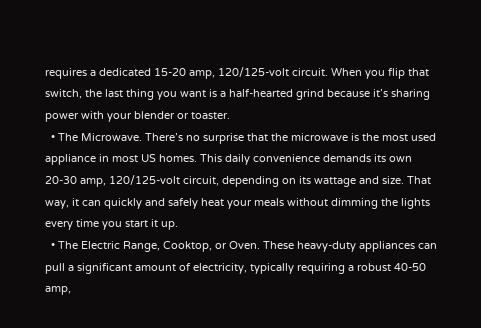requires a dedicated 15-20 amp, 120/125-volt circuit. When you flip that switch, the last thing you want is a half-hearted grind because it’s sharing power with your blender or toaster.
  • The Microwave. There’s no surprise that the microwave is the most used appliance in most US homes. This daily convenience demands its own 20-30 amp, 120/125-volt circuit, depending on its wattage and size. That way, it can quickly and safely heat your meals without dimming the lights every time you start it up.
  • The Electric Range, Cooktop, or Oven. These heavy-duty appliances can pull a significant amount of electricity, typically requiring a robust 40-50 amp,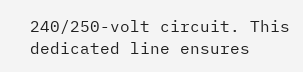240/250-volt circuit. This dedicated line ensures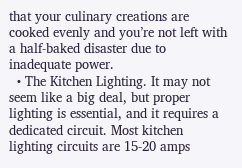that your culinary creations are cooked evenly and you’re not left with a half-baked disaster due to inadequate power.
  • The Kitchen Lighting. It may not seem like a big deal, but proper lighting is essential, and it requires a dedicated circuit. Most kitchen lighting circuits are 15-20 amps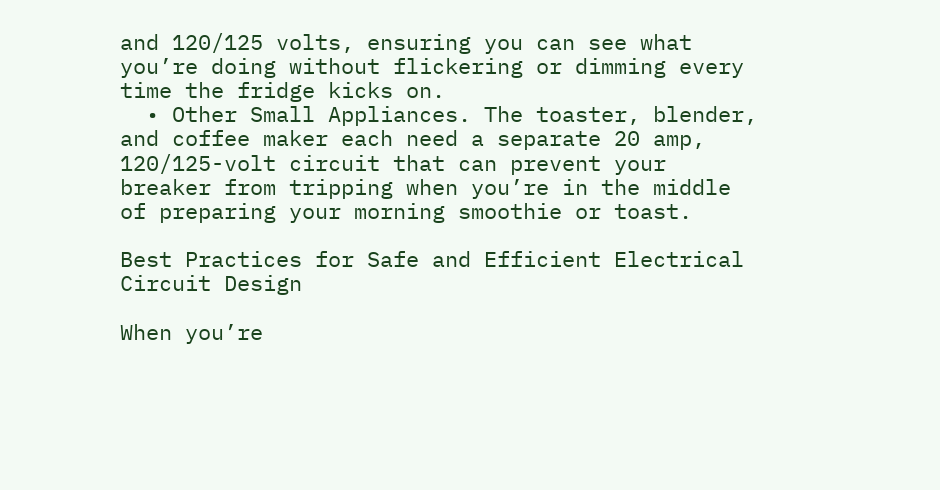and 120/125 volts, ensuring you can see what you’re doing without flickering or dimming every time the fridge kicks on.
  • Other Small Appliances. The toaster, blender, and coffee maker each need a separate 20 amp, 120/125-volt circuit that can prevent your breaker from tripping when you’re in the middle of preparing your morning smoothie or toast.

Best Practices for Safe and Efficient Electrical Circuit Design

When you’re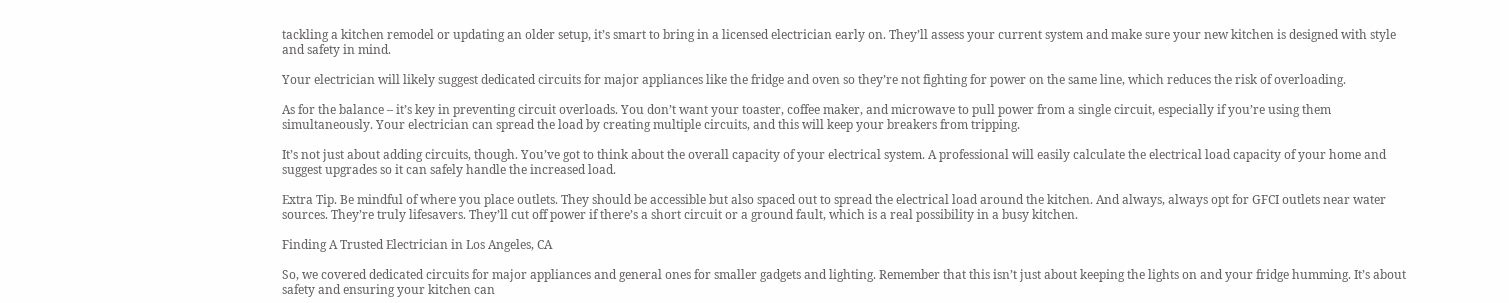tackling a kitchen remodel or updating an older setup, it’s smart to bring in a licensed electrician early on. They’ll assess your current system and make sure your new kitchen is designed with style and safety in mind.

Your electrician will likely suggest dedicated circuits for major appliances like the fridge and oven so they’re not fighting for power on the same line, which reduces the risk of overloading.

As for the balance – it’s key in preventing circuit overloads. You don’t want your toaster, coffee maker, and microwave to pull power from a single circuit, especially if you’re using them simultaneously. Your electrician can spread the load by creating multiple circuits, and this will keep your breakers from tripping.

It’s not just about adding circuits, though. You’ve got to think about the overall capacity of your electrical system. A professional will easily calculate the electrical load capacity of your home and suggest upgrades so it can safely handle the increased load.

Extra Tip. Be mindful of where you place outlets. They should be accessible but also spaced out to spread the electrical load around the kitchen. And always, always opt for GFCI outlets near water sources. They’re truly lifesavers. They’ll cut off power if there’s a short circuit or a ground fault, which is a real possibility in a busy kitchen.

Finding A Trusted Electrician in Los Angeles, CA

So, we covered dedicated circuits for major appliances and general ones for smaller gadgets and lighting. Remember that this isn’t just about keeping the lights on and your fridge humming. It’s about safety and ensuring your kitchen can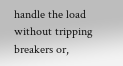handle the load without tripping breakers or,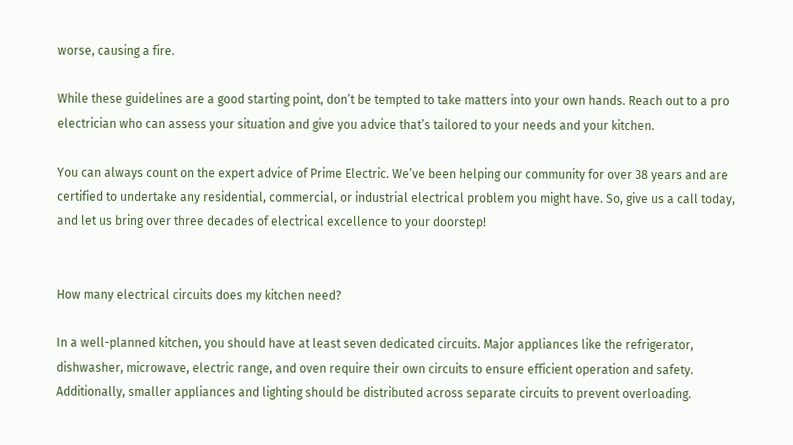worse, causing a fire.

While these guidelines are a good starting point, don’t be tempted to take matters into your own hands. Reach out to a pro electrician who can assess your situation and give you advice that’s tailored to your needs and your kitchen.

You can always count on the expert advice of Prime Electric. We’ve been helping our community for over 38 years and are certified to undertake any residential, commercial, or industrial electrical problem you might have. So, give us a call today, and let us bring over three decades of electrical excellence to your doorstep!


How many electrical circuits does my kitchen need?

In a well-planned kitchen, you should have at least seven dedicated circuits. Major appliances like the refrigerator, dishwasher, microwave, electric range, and oven require their own circuits to ensure efficient operation and safety. Additionally, smaller appliances and lighting should be distributed across separate circuits to prevent overloading.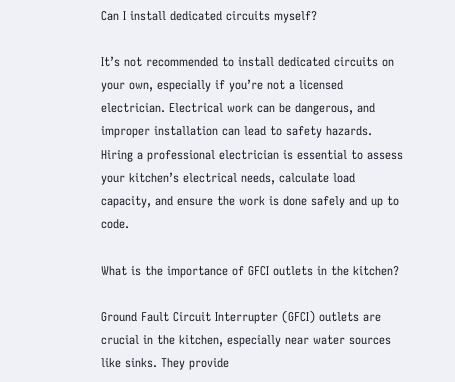Can I install dedicated circuits myself?

It’s not recommended to install dedicated circuits on your own, especially if you’re not a licensed electrician. Electrical work can be dangerous, and improper installation can lead to safety hazards. Hiring a professional electrician is essential to assess your kitchen’s electrical needs, calculate load capacity, and ensure the work is done safely and up to code.

What is the importance of GFCI outlets in the kitchen?

Ground Fault Circuit Interrupter (GFCI) outlets are crucial in the kitchen, especially near water sources like sinks. They provide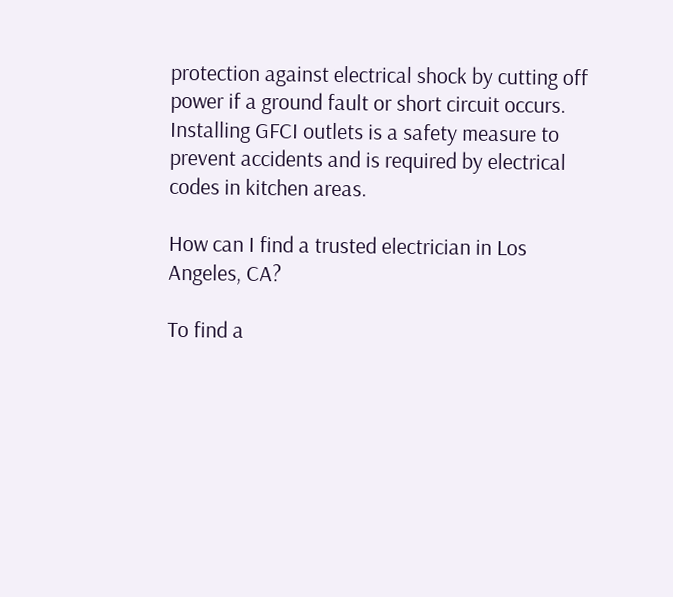protection against electrical shock by cutting off power if a ground fault or short circuit occurs. Installing GFCI outlets is a safety measure to prevent accidents and is required by electrical codes in kitchen areas.

How can I find a trusted electrician in Los Angeles, CA?

To find a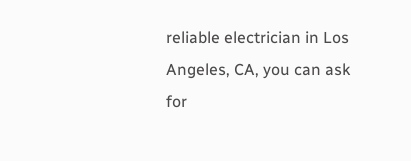reliable electrician in Los Angeles, CA, you can ask for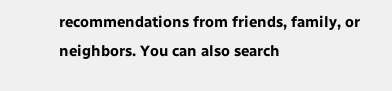recommendations from friends, family, or neighbors. You can also search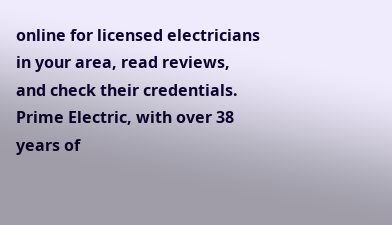online for licensed electricians in your area, read reviews, and check their credentials. Prime Electric, with over 38 years of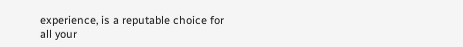experience, is a reputable choice for all your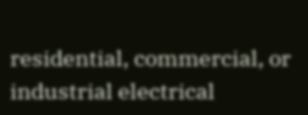residential, commercial, or industrial electrical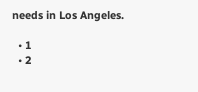needs in Los Angeles.

  • 1
  • 2